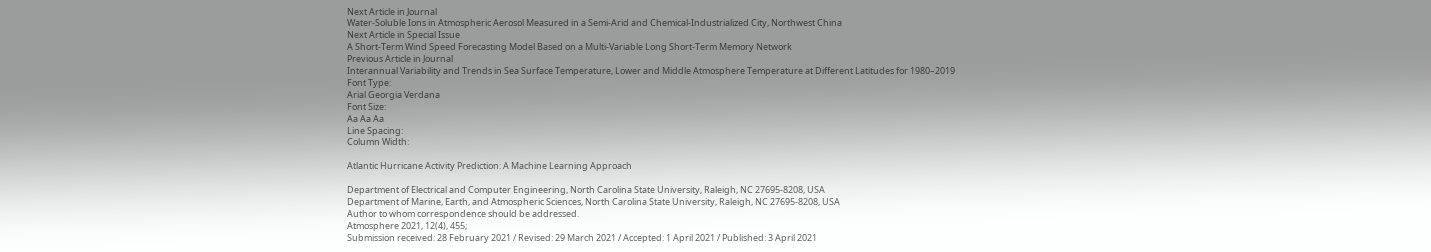Next Article in Journal
Water-Soluble Ions in Atmospheric Aerosol Measured in a Semi-Arid and Chemical-Industrialized City, Northwest China
Next Article in Special Issue
A Short-Term Wind Speed Forecasting Model Based on a Multi-Variable Long Short-Term Memory Network
Previous Article in Journal
Interannual Variability and Trends in Sea Surface Temperature, Lower and Middle Atmosphere Temperature at Different Latitudes for 1980–2019
Font Type:
Arial Georgia Verdana
Font Size:
Aa Aa Aa
Line Spacing:
Column Width:

Atlantic Hurricane Activity Prediction: A Machine Learning Approach

Department of Electrical and Computer Engineering, North Carolina State University, Raleigh, NC 27695-8208, USA
Department of Marine, Earth, and Atmospheric Sciences, North Carolina State University, Raleigh, NC 27695-8208, USA
Author to whom correspondence should be addressed.
Atmosphere 2021, 12(4), 455;
Submission received: 28 February 2021 / Revised: 29 March 2021 / Accepted: 1 April 2021 / Published: 3 April 2021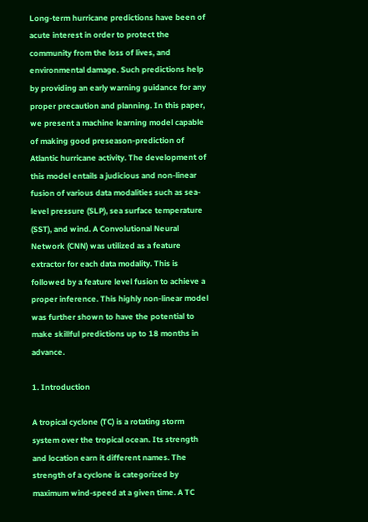Long-term hurricane predictions have been of acute interest in order to protect the community from the loss of lives, and environmental damage. Such predictions help by providing an early warning guidance for any proper precaution and planning. In this paper, we present a machine learning model capable of making good preseason-prediction of Atlantic hurricane activity. The development of this model entails a judicious and non-linear fusion of various data modalities such as sea-level pressure (SLP), sea surface temperature (SST), and wind. A Convolutional Neural Network (CNN) was utilized as a feature extractor for each data modality. This is followed by a feature level fusion to achieve a proper inference. This highly non-linear model was further shown to have the potential to make skillful predictions up to 18 months in advance.

1. Introduction

A tropical cyclone (TC) is a rotating storm system over the tropical ocean. Its strength and location earn it different names. The strength of a cyclone is categorized by maximum wind-speed at a given time. A TC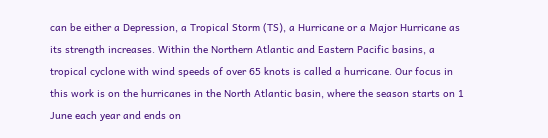can be either a Depression, a Tropical Storm (TS), a Hurricane or a Major Hurricane as its strength increases. Within the Northern Atlantic and Eastern Pacific basins, a tropical cyclone with wind speeds of over 65 knots is called a hurricane. Our focus in this work is on the hurricanes in the North Atlantic basin, where the season starts on 1 June each year and ends on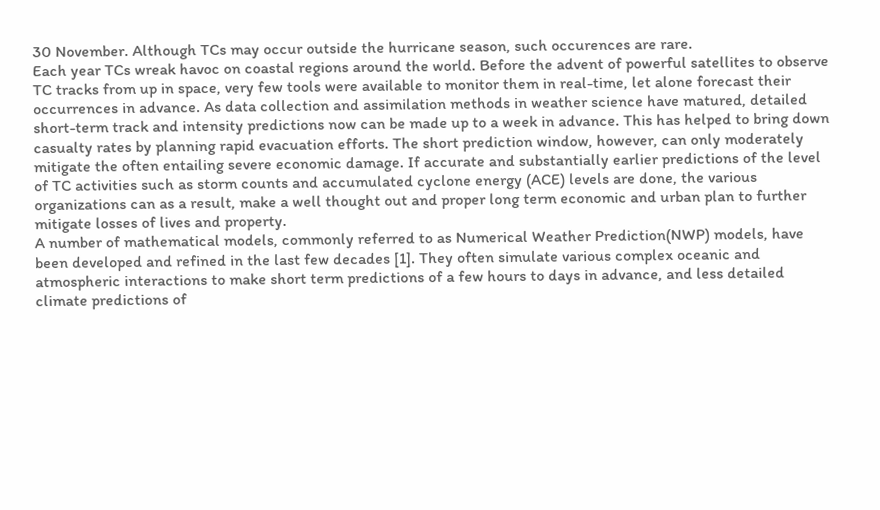30 November. Although TCs may occur outside the hurricane season, such occurences are rare.
Each year TCs wreak havoc on coastal regions around the world. Before the advent of powerful satellites to observe TC tracks from up in space, very few tools were available to monitor them in real-time, let alone forecast their occurrences in advance. As data collection and assimilation methods in weather science have matured, detailed short-term track and intensity predictions now can be made up to a week in advance. This has helped to bring down casualty rates by planning rapid evacuation efforts. The short prediction window, however, can only moderately mitigate the often entailing severe economic damage. If accurate and substantially earlier predictions of the level of TC activities such as storm counts and accumulated cyclone energy (ACE) levels are done, the various organizations can as a result, make a well thought out and proper long term economic and urban plan to further mitigate losses of lives and property.
A number of mathematical models, commonly referred to as Numerical Weather Prediction(NWP) models, have been developed and refined in the last few decades [1]. They often simulate various complex oceanic and atmospheric interactions to make short term predictions of a few hours to days in advance, and less detailed climate predictions of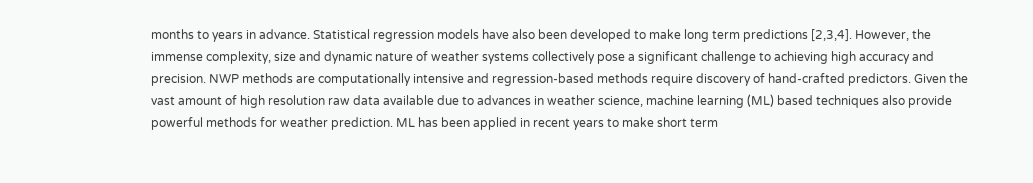months to years in advance. Statistical regression models have also been developed to make long term predictions [2,3,4]. However, the immense complexity, size and dynamic nature of weather systems collectively pose a significant challenge to achieving high accuracy and precision. NWP methods are computationally intensive and regression-based methods require discovery of hand-crafted predictors. Given the vast amount of high resolution raw data available due to advances in weather science, machine learning (ML) based techniques also provide powerful methods for weather prediction. ML has been applied in recent years to make short term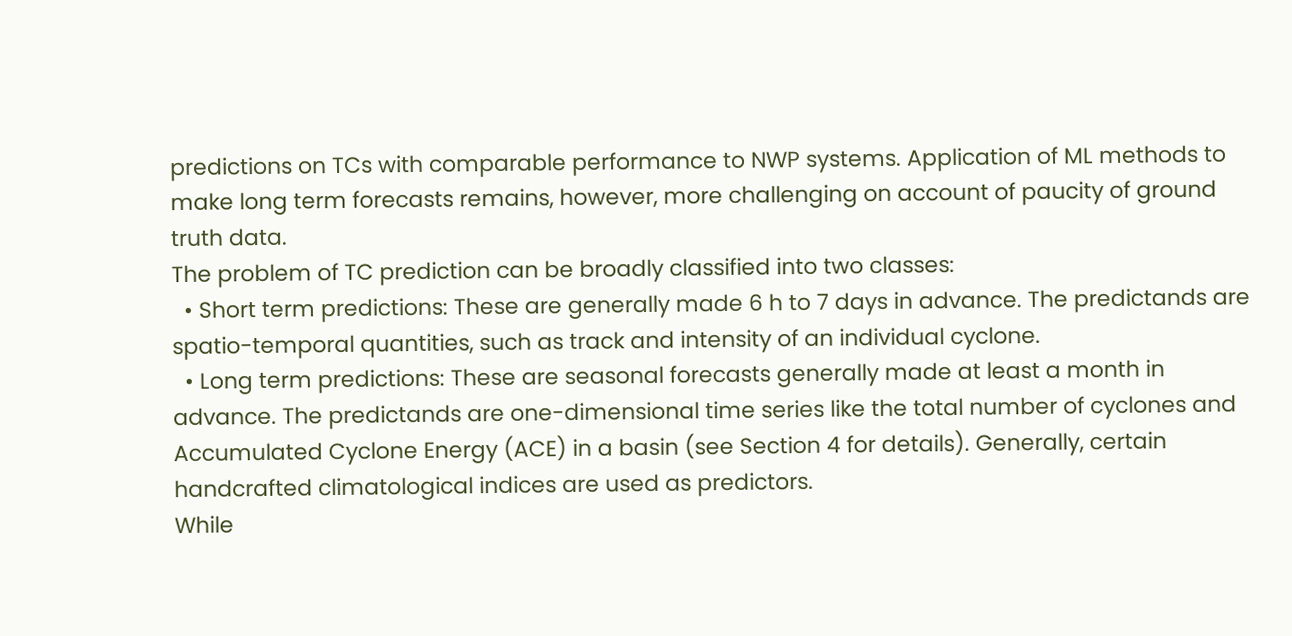predictions on TCs with comparable performance to NWP systems. Application of ML methods to make long term forecasts remains, however, more challenging on account of paucity of ground truth data.
The problem of TC prediction can be broadly classified into two classes:
  • Short term predictions: These are generally made 6 h to 7 days in advance. The predictands are spatio-temporal quantities, such as track and intensity of an individual cyclone.
  • Long term predictions: These are seasonal forecasts generally made at least a month in advance. The predictands are one-dimensional time series like the total number of cyclones and Accumulated Cyclone Energy (ACE) in a basin (see Section 4 for details). Generally, certain handcrafted climatological indices are used as predictors.
While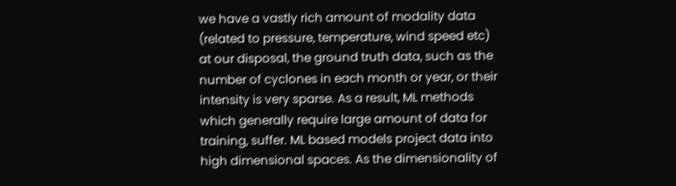we have a vastly rich amount of modality data (related to pressure, temperature, wind speed etc) at our disposal, the ground truth data, such as the number of cyclones in each month or year, or their intensity is very sparse. As a result, ML methods which generally require large amount of data for training, suffer. ML based models project data into high dimensional spaces. As the dimensionality of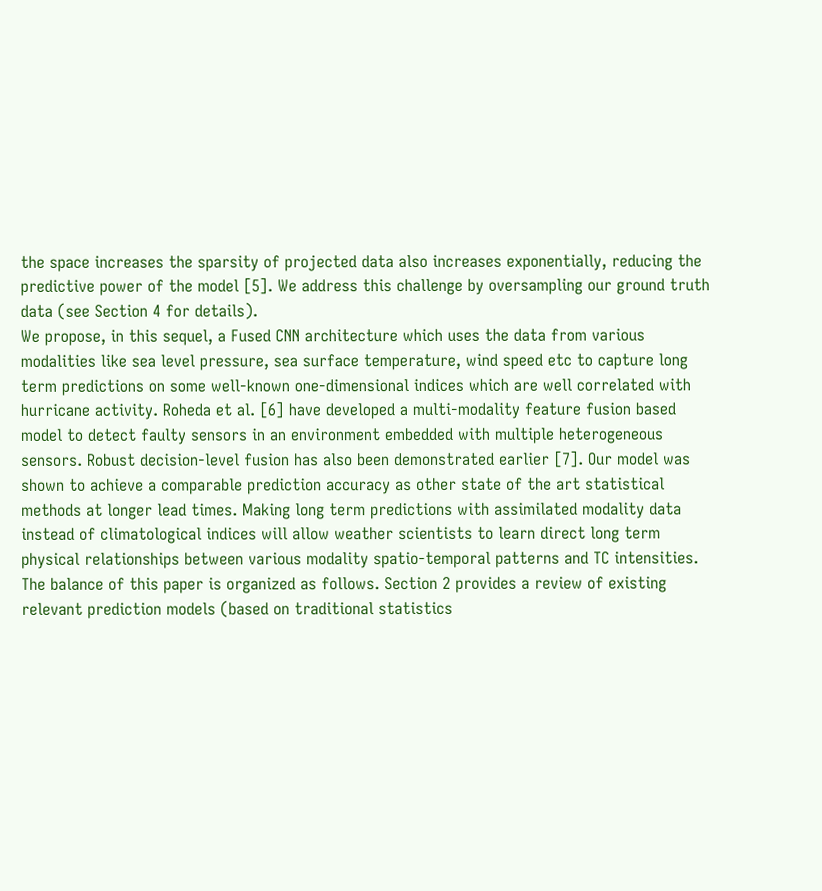the space increases the sparsity of projected data also increases exponentially, reducing the predictive power of the model [5]. We address this challenge by oversampling our ground truth data (see Section 4 for details).
We propose, in this sequel, a Fused CNN architecture which uses the data from various modalities like sea level pressure, sea surface temperature, wind speed etc to capture long term predictions on some well-known one-dimensional indices which are well correlated with hurricane activity. Roheda et al. [6] have developed a multi-modality feature fusion based model to detect faulty sensors in an environment embedded with multiple heterogeneous sensors. Robust decision-level fusion has also been demonstrated earlier [7]. Our model was shown to achieve a comparable prediction accuracy as other state of the art statistical methods at longer lead times. Making long term predictions with assimilated modality data instead of climatological indices will allow weather scientists to learn direct long term physical relationships between various modality spatio-temporal patterns and TC intensities.
The balance of this paper is organized as follows. Section 2 provides a review of existing relevant prediction models (based on traditional statistics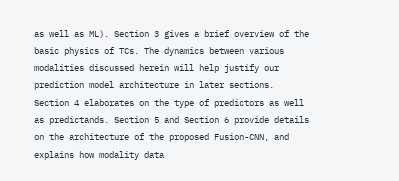as well as ML). Section 3 gives a brief overview of the basic physics of TCs. The dynamics between various modalities discussed herein will help justify our prediction model architecture in later sections. Section 4 elaborates on the type of predictors as well as predictands. Section 5 and Section 6 provide details on the architecture of the proposed Fusion-CNN, and explains how modality data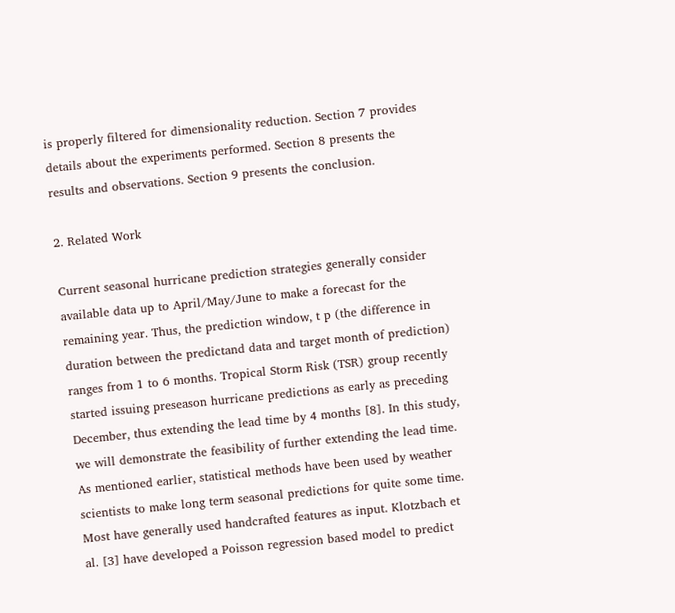is properly filtered for dimensionality reduction. Section 7 provides details about the experiments performed. Section 8 presents the results and observations. Section 9 presents the conclusion.

2. Related Work

Current seasonal hurricane prediction strategies generally consider available data up to April/May/June to make a forecast for the remaining year. Thus, the prediction window, t p (the difference in duration between the predictand data and target month of prediction) ranges from 1 to 6 months. Tropical Storm Risk (TSR) group recently started issuing preseason hurricane predictions as early as preceding December, thus extending the lead time by 4 months [8]. In this study, we will demonstrate the feasibility of further extending the lead time.
As mentioned earlier, statistical methods have been used by weather scientists to make long term seasonal predictions for quite some time. Most have generally used handcrafted features as input. Klotzbach et al. [3] have developed a Poisson regression based model to predict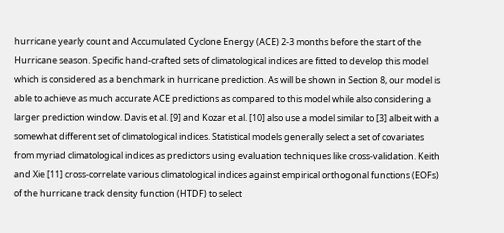hurricane yearly count and Accumulated Cyclone Energy (ACE) 2-3 months before the start of the Hurricane season. Specific hand-crafted sets of climatological indices are fitted to develop this model which is considered as a benchmark in hurricane prediction. As will be shown in Section 8, our model is able to achieve as much accurate ACE predictions as compared to this model while also considering a larger prediction window. Davis et al. [9] and Kozar et al. [10] also use a model similar to [3] albeit with a somewhat different set of climatological indices. Statistical models generally select a set of covariates from myriad climatological indices as predictors using evaluation techniques like cross-validation. Keith and Xie [11] cross-correlate various climatological indices against empirical orthogonal functions (EOFs) of the hurricane track density function (HTDF) to select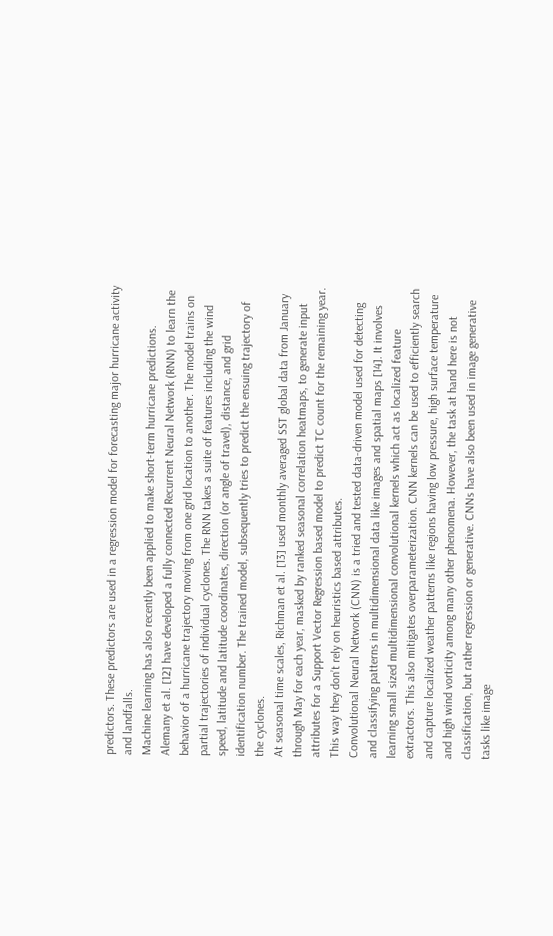predictors. These predictors are used in a regression model for forecasting major hurricane activity and landfalls.
Machine learning has also recently been applied to make short-term hurricane predictions. Alemany et al. [12] have developed a fully connected Recurrent Neural Network (RNN) to learn the behavior of a hurricane trajectory moving from one grid location to another. The model trains on partial trajectories of individual cyclones. The RNN takes a suite of features including the wind speed, latitude and latitude coordinates, direction (or angle of travel), distance, and grid identification number. The trained model, subsequently tries to predict the ensuing trajectory of the cyclones.
At seasonal time scales, Richman et al. [13] used monthly averaged SST global data from January through May for each year, masked by ranked seasonal correlation heatmaps, to generate input attributes for a Support Vector Regression based model to predict TC count for the remaining year. This way they don’t rely on heuristics based attributes.
Convolutional Neural Network (CNN) is a tried and tested data-driven model used for detecting and classifying patterns in multidimensional data like images and spatial maps [14]. It involves learning small sized multidimensional convolutional kernels which act as localized feature extractors. This also mitigates overparameterization. CNN kernels can be used to efficiently search and capture localized weather patterns like regions having low pressure, high surface temperature and high wind vorticity among many other phenomena. However, the task at hand here is not classification, but rather regression or generative. CNNs have also been used in image generative tasks like image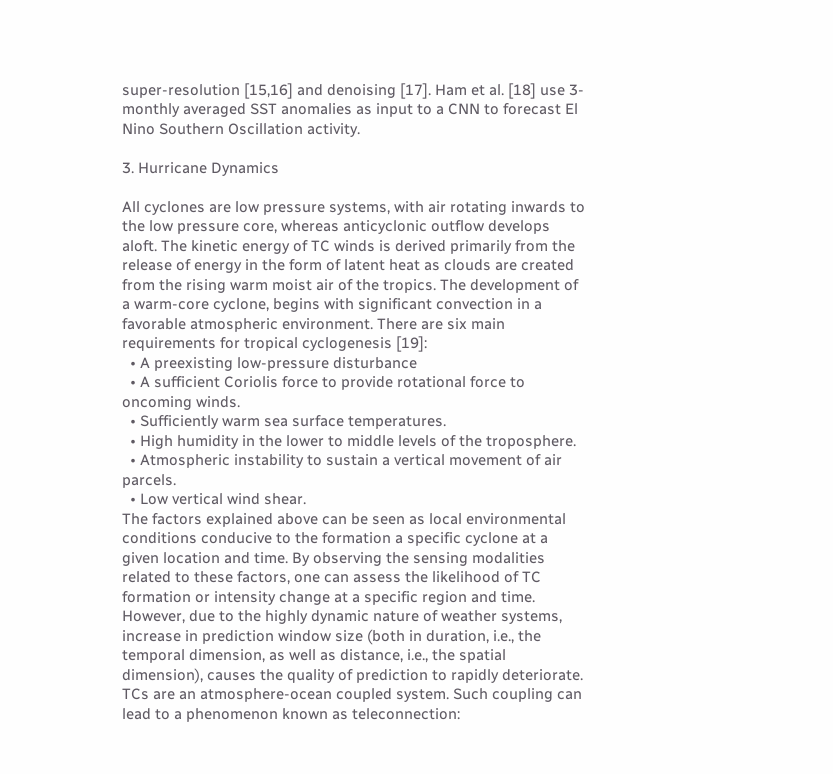super-resolution [15,16] and denoising [17]. Ham et al. [18] use 3-monthly averaged SST anomalies as input to a CNN to forecast El Nino Southern Oscillation activity.

3. Hurricane Dynamics

All cyclones are low pressure systems, with air rotating inwards to the low pressure core, whereas anticyclonic outflow develops aloft. The kinetic energy of TC winds is derived primarily from the release of energy in the form of latent heat as clouds are created from the rising warm moist air of the tropics. The development of a warm-core cyclone, begins with significant convection in a favorable atmospheric environment. There are six main requirements for tropical cyclogenesis [19]:
  • A preexisting low-pressure disturbance
  • A sufficient Coriolis force to provide rotational force to oncoming winds.
  • Sufficiently warm sea surface temperatures.
  • High humidity in the lower to middle levels of the troposphere.
  • Atmospheric instability to sustain a vertical movement of air parcels.
  • Low vertical wind shear.
The factors explained above can be seen as local environmental conditions conducive to the formation a specific cyclone at a given location and time. By observing the sensing modalities related to these factors, one can assess the likelihood of TC formation or intensity change at a specific region and time. However, due to the highly dynamic nature of weather systems, increase in prediction window size (both in duration, i.e., the temporal dimension, as well as distance, i.e., the spatial dimension), causes the quality of prediction to rapidly deteriorate.
TCs are an atmosphere-ocean coupled system. Such coupling can lead to a phenomenon known as teleconnection: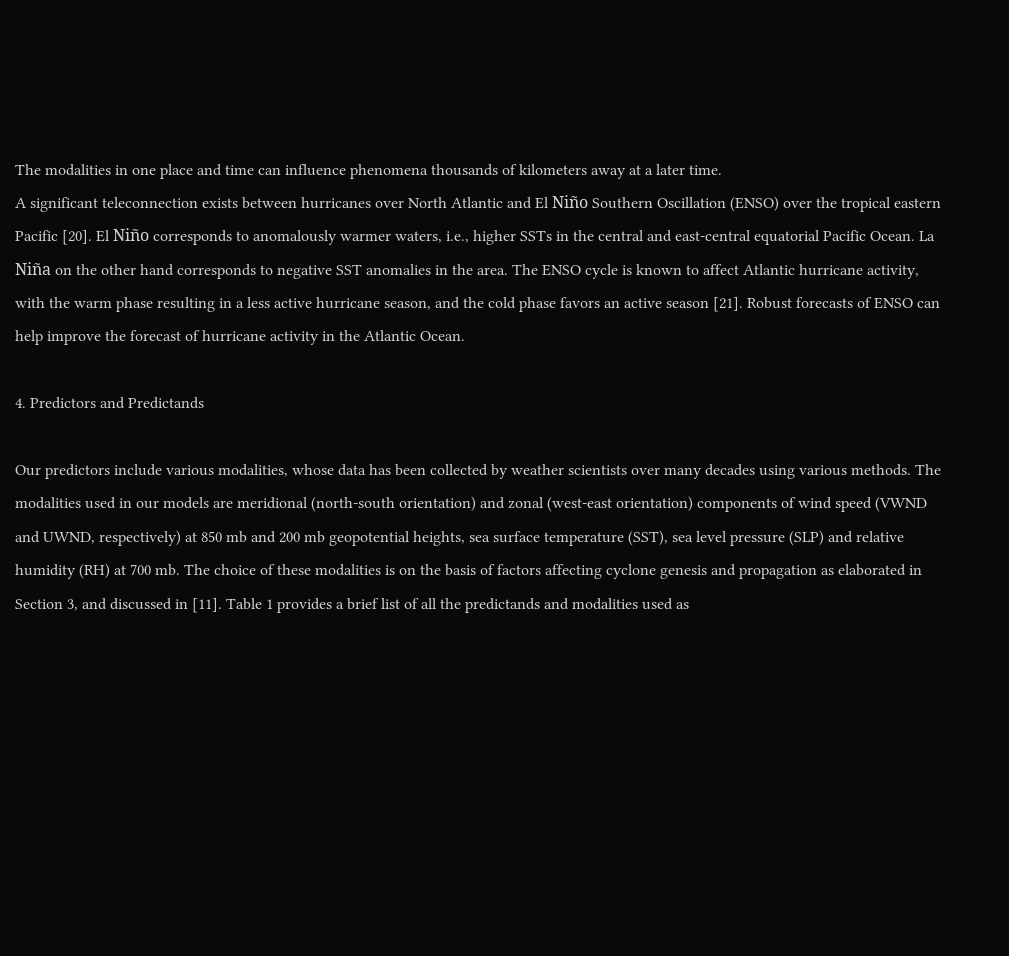The modalities in one place and time can influence phenomena thousands of kilometers away at a later time.
A significant teleconnection exists between hurricanes over North Atlantic and El Niño Southern Oscillation (ENSO) over the tropical eastern Pacific [20]. El Niño corresponds to anomalously warmer waters, i.e., higher SSTs in the central and east-central equatorial Pacific Ocean. La Niña on the other hand corresponds to negative SST anomalies in the area. The ENSO cycle is known to affect Atlantic hurricane activity, with the warm phase resulting in a less active hurricane season, and the cold phase favors an active season [21]. Robust forecasts of ENSO can help improve the forecast of hurricane activity in the Atlantic Ocean.

4. Predictors and Predictands

Our predictors include various modalities, whose data has been collected by weather scientists over many decades using various methods. The modalities used in our models are meridional (north-south orientation) and zonal (west-east orientation) components of wind speed (VWND and UWND, respectively) at 850 mb and 200 mb geopotential heights, sea surface temperature (SST), sea level pressure (SLP) and relative humidity (RH) at 700 mb. The choice of these modalities is on the basis of factors affecting cyclone genesis and propagation as elaborated in Section 3, and discussed in [11]. Table 1 provides a brief list of all the predictands and modalities used as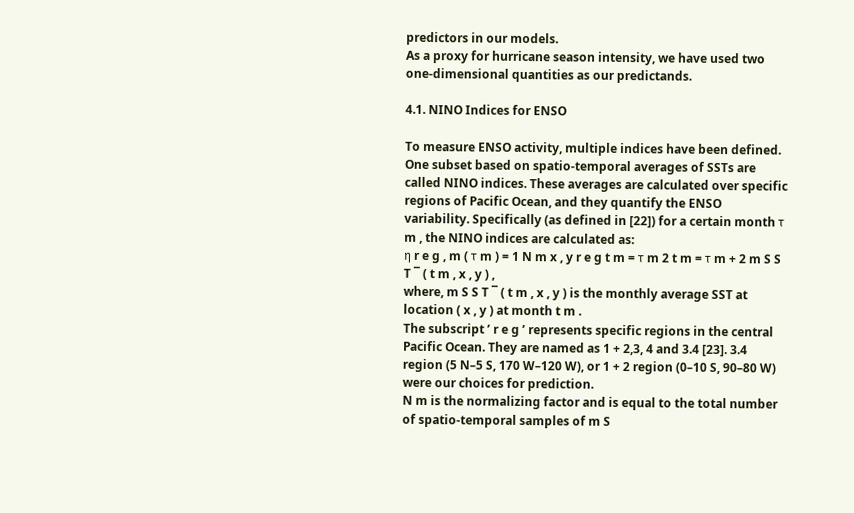predictors in our models.
As a proxy for hurricane season intensity, we have used two one-dimensional quantities as our predictands.

4.1. NINO Indices for ENSO

To measure ENSO activity, multiple indices have been defined. One subset based on spatio-temporal averages of SSTs are called NINO indices. These averages are calculated over specific regions of Pacific Ocean, and they quantify the ENSO variability. Specifically (as defined in [22]) for a certain month τ m , the NINO indices are calculated as:
η r e g , m ( τ m ) = 1 N m x , y r e g t m = τ m 2 t m = τ m + 2 m S S T ¯ ( t m , x , y ) ,
where, m S S T ¯ ( t m , x , y ) is the monthly average SST at location ( x , y ) at month t m .
The subscript ’ r e g ’ represents specific regions in the central Pacific Ocean. They are named as 1 + 2,3, 4 and 3.4 [23]. 3.4 region (5 N–5 S, 170 W–120 W), or 1 + 2 region (0–10 S, 90–80 W) were our choices for prediction.
N m is the normalizing factor and is equal to the total number of spatio-temporal samples of m S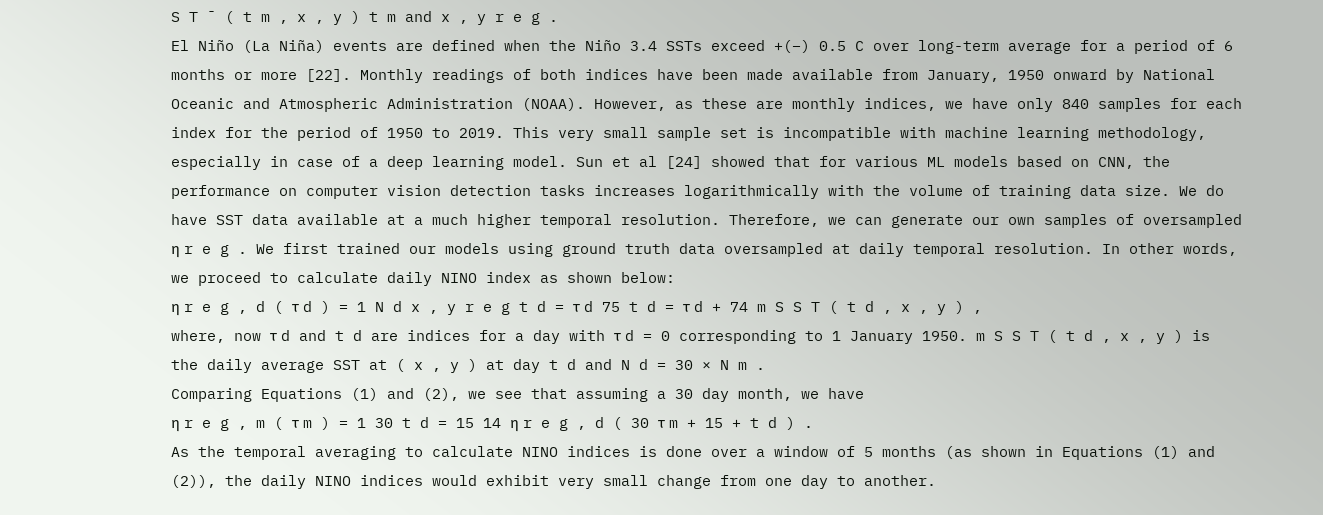S T ¯ ( t m , x , y ) t m and x , y r e g .
El Niño (La Niña) events are defined when the Niño 3.4 SSTs exceed +(−) 0.5 C over long-term average for a period of 6 months or more [22]. Monthly readings of both indices have been made available from January, 1950 onward by National Oceanic and Atmospheric Administration (NOAA). However, as these are monthly indices, we have only 840 samples for each index for the period of 1950 to 2019. This very small sample set is incompatible with machine learning methodology, especially in case of a deep learning model. Sun et al [24] showed that for various ML models based on CNN, the performance on computer vision detection tasks increases logarithmically with the volume of training data size. We do have SST data available at a much higher temporal resolution. Therefore, we can generate our own samples of oversampled η r e g . We first trained our models using ground truth data oversampled at daily temporal resolution. In other words, we proceed to calculate daily NINO index as shown below:
η r e g , d ( τ d ) = 1 N d x , y r e g t d = τ d 75 t d = τ d + 74 m S S T ( t d , x , y ) ,
where, now τ d and t d are indices for a day with τ d = 0 corresponding to 1 January 1950. m S S T ( t d , x , y ) is the daily average SST at ( x , y ) at day t d and N d = 30 × N m .
Comparing Equations (1) and (2), we see that assuming a 30 day month, we have
η r e g , m ( τ m ) = 1 30 t d = 15 14 η r e g , d ( 30 τ m + 15 + t d ) .
As the temporal averaging to calculate NINO indices is done over a window of 5 months (as shown in Equations (1) and (2)), the daily NINO indices would exhibit very small change from one day to another.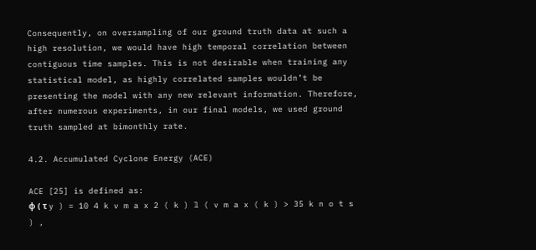Consequently, on oversampling of our ground truth data at such a high resolution, we would have high temporal correlation between contiguous time samples. This is not desirable when training any statistical model, as highly correlated samples wouldn’t be presenting the model with any new relevant information. Therefore, after numerous experiments, in our final models, we used ground truth sampled at bimonthly rate.

4.2. Accumulated Cyclone Energy (ACE)

ACE [25] is defined as:
ϕ ( τ y ) = 10 4 k v m a x 2 ( k ) 𝟙 ( v m a x ( k ) > 35 k n o t s ) ,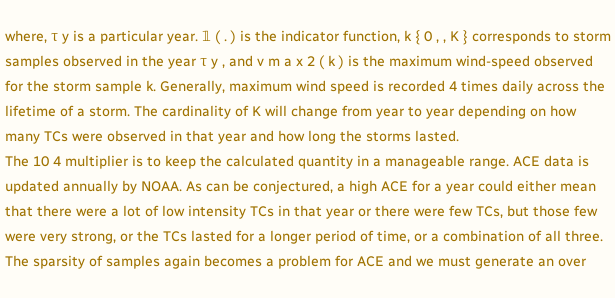where, τ y is a particular year. 𝟙 ( . ) is the indicator function, k { 0 , , K } corresponds to storm samples observed in the year τ y , and v m a x 2 ( k ) is the maximum wind-speed observed for the storm sample k. Generally, maximum wind speed is recorded 4 times daily across the lifetime of a storm. The cardinality of K will change from year to year depending on how many TCs were observed in that year and how long the storms lasted.
The 10 4 multiplier is to keep the calculated quantity in a manageable range. ACE data is updated annually by NOAA. As can be conjectured, a high ACE for a year could either mean that there were a lot of low intensity TCs in that year or there were few TCs, but those few were very strong, or the TCs lasted for a longer period of time, or a combination of all three.
The sparsity of samples again becomes a problem for ACE and we must generate an over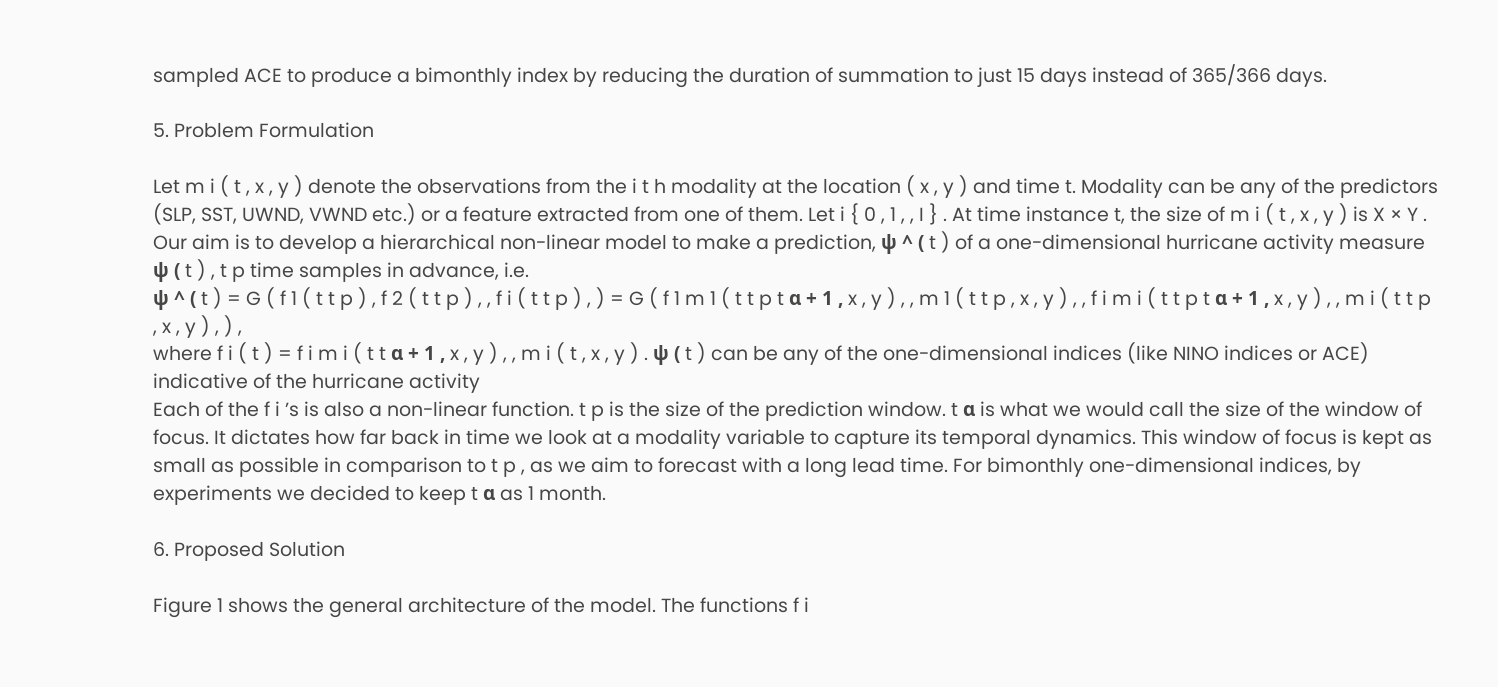sampled ACE to produce a bimonthly index by reducing the duration of summation to just 15 days instead of 365/366 days.

5. Problem Formulation

Let m i ( t , x , y ) denote the observations from the i t h modality at the location ( x , y ) and time t. Modality can be any of the predictors (SLP, SST, UWND, VWND etc.) or a feature extracted from one of them. Let i { 0 , 1 , , I } . At time instance t, the size of m i ( t , x , y ) is X × Y . Our aim is to develop a hierarchical non-linear model to make a prediction, ψ ^ ( t ) of a one-dimensional hurricane activity measure ψ ( t ) , t p time samples in advance, i.e.
ψ ^ ( t ) = G ( f 1 ( t t p ) , f 2 ( t t p ) , , f i ( t t p ) , ) = G ( f 1 m 1 ( t t p t α + 1 , x , y ) , , m 1 ( t t p , x , y ) , , f i m i ( t t p t α + 1 , x , y ) , , m i ( t t p , x , y ) , ) ,
where f i ( t ) = f i m i ( t t α + 1 , x , y ) , , m i ( t , x , y ) . ψ ( t ) can be any of the one-dimensional indices (like NINO indices or ACE) indicative of the hurricane activity
Each of the f i ’s is also a non-linear function. t p is the size of the prediction window. t α is what we would call the size of the window of focus. It dictates how far back in time we look at a modality variable to capture its temporal dynamics. This window of focus is kept as small as possible in comparison to t p , as we aim to forecast with a long lead time. For bimonthly one-dimensional indices, by experiments we decided to keep t α as 1 month.

6. Proposed Solution

Figure 1 shows the general architecture of the model. The functions f i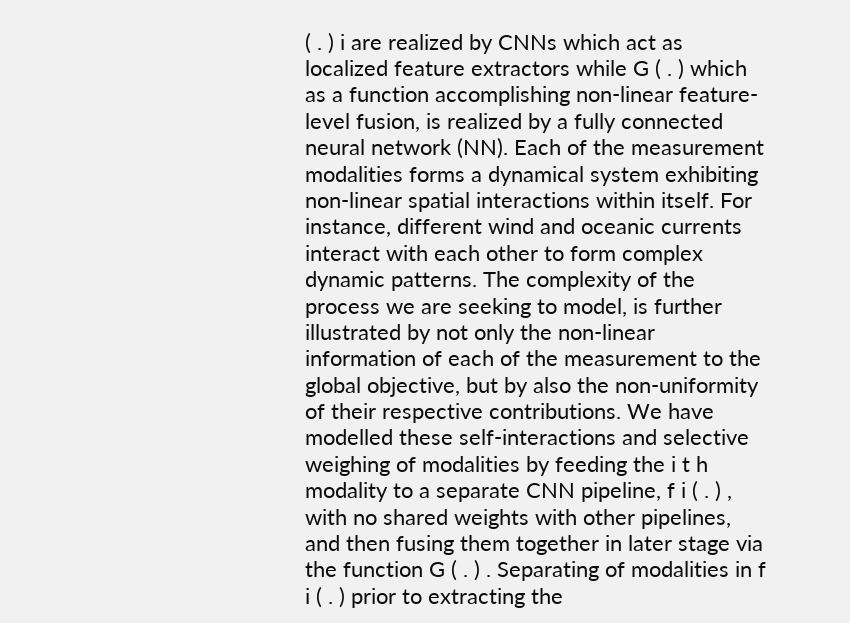( . ) i are realized by CNNs which act as localized feature extractors while G ( . ) which as a function accomplishing non-linear feature-level fusion, is realized by a fully connected neural network (NN). Each of the measurement modalities forms a dynamical system exhibiting non-linear spatial interactions within itself. For instance, different wind and oceanic currents interact with each other to form complex dynamic patterns. The complexity of the process we are seeking to model, is further illustrated by not only the non-linear information of each of the measurement to the global objective, but by also the non-uniformity of their respective contributions. We have modelled these self-interactions and selective weighing of modalities by feeding the i t h modality to a separate CNN pipeline, f i ( . ) , with no shared weights with other pipelines, and then fusing them together in later stage via the function G ( . ) . Separating of modalities in f i ( . ) prior to extracting the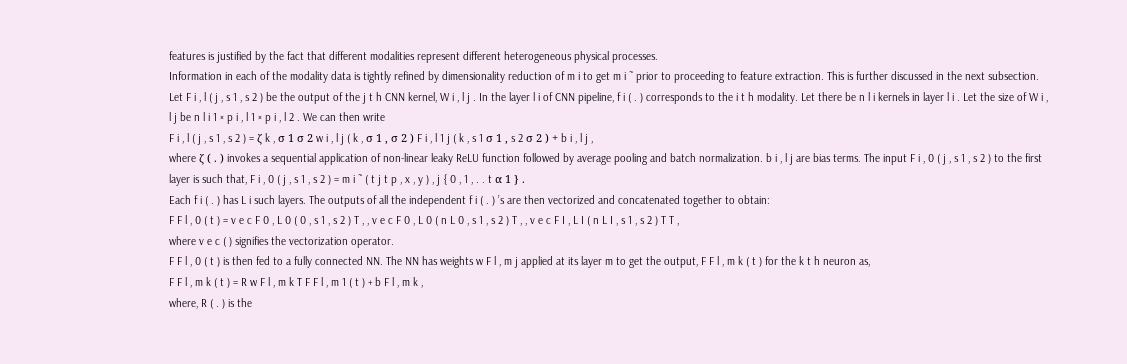features is justified by the fact that different modalities represent different heterogeneous physical processes.
Information in each of the modality data is tightly refined by dimensionality reduction of m i to get m i ˜ prior to proceeding to feature extraction. This is further discussed in the next subsection.
Let F i , l ( j , s 1 , s 2 ) be the output of the j t h CNN kernel, W i , l j . In the layer l i of CNN pipeline, f i ( . ) corresponds to the i t h modality. Let there be n l i kernels in layer l i . Let the size of W i , l j be n l i 1 × p i , l 1 × p i , l 2 . We can then write
F i , l ( j , s 1 , s 2 ) = ζ k , σ 1 σ 2 w i , l j ( k , σ 1 , σ 2 ) F i , l 1 j ( k , s 1 σ 1 , s 2 σ 2 ) + b i , l j ,
where ζ ( . ) invokes a sequential application of non-linear leaky ReLU function followed by average pooling and batch normalization. b i , l j are bias terms. The input F i , 0 ( j , s 1 , s 2 ) to the first layer is such that, F i , 0 ( j , s 1 , s 2 ) = m i ˜ ( t j t p , x , y ) , j { 0 , 1 , . . t α 1 } .
Each f i ( . ) has L i such layers. The outputs of all the independent f i ( . ) ’s are then vectorized and concatenated together to obtain:
F F l , 0 ( t ) = v e c F 0 , L 0 ( 0 , s 1 , s 2 ) T , , v e c F 0 , L 0 ( n L 0 , s 1 , s 2 ) T , , v e c F I , L I ( n L I , s 1 , s 2 ) T T ,
where v e c ( ) signifies the vectorization operator.
F F l , 0 ( t ) is then fed to a fully connected NN. The NN has weights w F l , m j applied at its layer m to get the output, F F l , m k ( t ) for the k t h neuron as,
F F l , m k ( t ) = R w F l , m k T F F l , m 1 ( t ) + b F l , m k ,
where, R ( . ) is the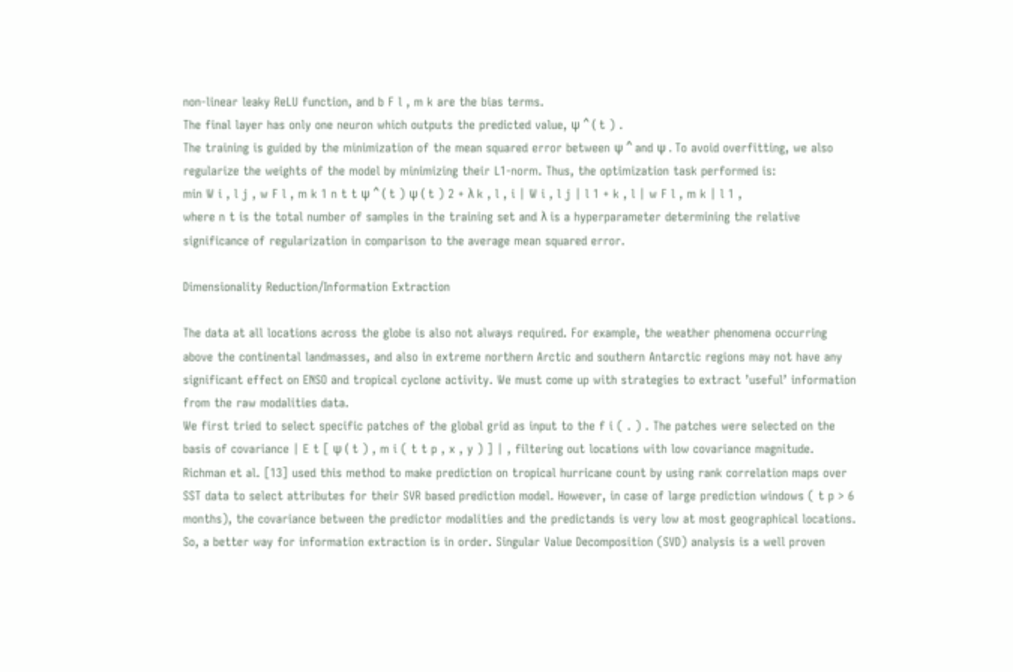non-linear leaky ReLU function, and b F l , m k are the bias terms.
The final layer has only one neuron which outputs the predicted value, ψ ^ ( t ) .
The training is guided by the minimization of the mean squared error between ψ ^ and ψ . To avoid overfitting, we also regularize the weights of the model by minimizing their L1-norm. Thus, the optimization task performed is:
min W i , l j , w F l , m k 1 n t t ψ ^ ( t ) ψ ( t ) 2 + λ k , l , i | W i , l j | l 1 + k , l | w F l , m k | l 1 ,
where n t is the total number of samples in the training set and λ is a hyperparameter determining the relative significance of regularization in comparison to the average mean squared error.

Dimensionality Reduction/Information Extraction

The data at all locations across the globe is also not always required. For example, the weather phenomena occurring above the continental landmasses, and also in extreme northern Arctic and southern Antarctic regions may not have any significant effect on ENSO and tropical cyclone activity. We must come up with strategies to extract ’useful’ information from the raw modalities data.
We first tried to select specific patches of the global grid as input to the f i ( . ) . The patches were selected on the basis of covariance | E t [ ψ ( t ) , m i ( t t p , x , y ) ] | , filtering out locations with low covariance magnitude. Richman et al. [13] used this method to make prediction on tropical hurricane count by using rank correlation maps over SST data to select attributes for their SVR based prediction model. However, in case of large prediction windows ( t p > 6 months), the covariance between the predictor modalities and the predictands is very low at most geographical locations. So, a better way for information extraction is in order. Singular Value Decomposition (SVD) analysis is a well proven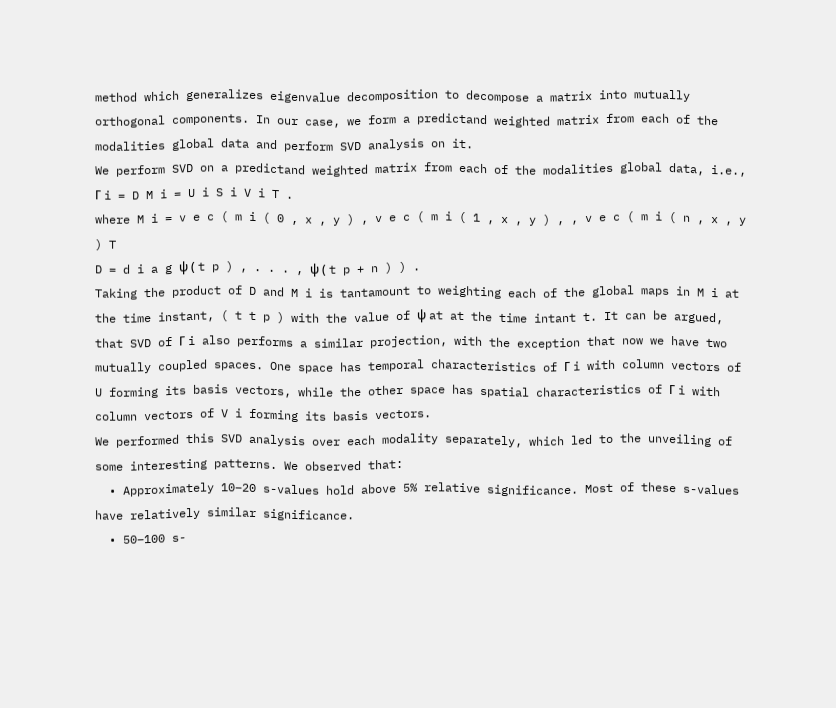method which generalizes eigenvalue decomposition to decompose a matrix into mutually orthogonal components. In our case, we form a predictand weighted matrix from each of the modalities global data and perform SVD analysis on it.
We perform SVD on a predictand weighted matrix from each of the modalities global data, i.e.,
Γ i = D M i = U i S i V i T .
where M i = v e c ( m i ( 0 , x , y ) , v e c ( m i ( 1 , x , y ) , , v e c ( m i ( n , x , y ) T
D = d i a g ψ ( t p ) , . . . , ψ ( t p + n ) ) .
Taking the product of D and M i is tantamount to weighting each of the global maps in M i at the time instant, ( t t p ) with the value of ψ at at the time intant t. It can be argued, that SVD of Γ i also performs a similar projection, with the exception that now we have two mutually coupled spaces. One space has temporal characteristics of Γ i with column vectors of U forming its basis vectors, while the other space has spatial characteristics of Γ i with column vectors of V i forming its basis vectors.
We performed this SVD analysis over each modality separately, which led to the unveiling of some interesting patterns. We observed that:
  • Approximately 10–20 s-values hold above 5% relative significance. Most of these s-values have relatively similar significance.
  • 50–100 s-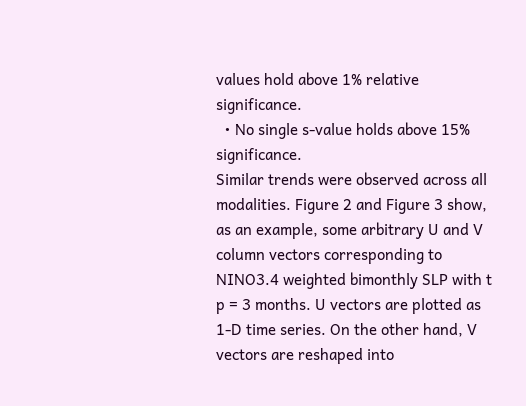values hold above 1% relative significance.
  • No single s-value holds above 15% significance.
Similar trends were observed across all modalities. Figure 2 and Figure 3 show, as an example, some arbitrary U and V column vectors corresponding to NINO3.4 weighted bimonthly SLP with t p = 3 months. U vectors are plotted as 1-D time series. On the other hand, V vectors are reshaped into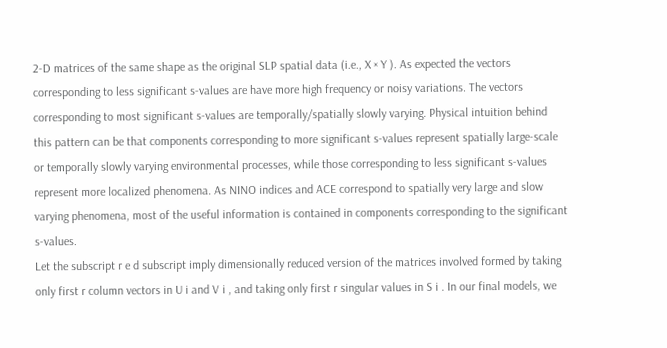2-D matrices of the same shape as the original SLP spatial data (i.e., X × Y ). As expected the vectors corresponding to less significant s-values are have more high frequency or noisy variations. The vectors corresponding to most significant s-values are temporally/spatially slowly varying. Physical intuition behind this pattern can be that components corresponding to more significant s-values represent spatially large-scale or temporally slowly varying environmental processes, while those corresponding to less significant s-values represent more localized phenomena. As NINO indices and ACE correspond to spatially very large and slow varying phenomena, most of the useful information is contained in components corresponding to the significant s-values.
Let the subscript r e d subscript imply dimensionally reduced version of the matrices involved formed by taking only first r column vectors in U i and V i , and taking only first r singular values in S i . In our final models, we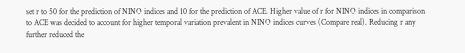set r to 50 for the prediction of NINO indices and 10 for the prediction of ACE. Higher value of r for NINO indices in comparison to ACE was decided to account for higher temporal variation prevalent in NINO indices curves (Compare real). Reducing r any further reduced the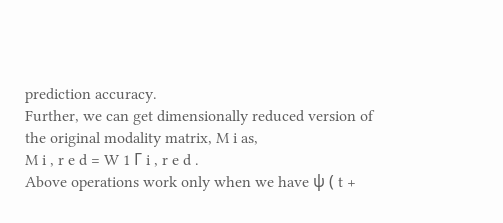prediction accuracy.
Further, we can get dimensionally reduced version of the original modality matrix, M i as,
M i , r e d = W 1 Γ i , r e d .
Above operations work only when we have ψ ( t +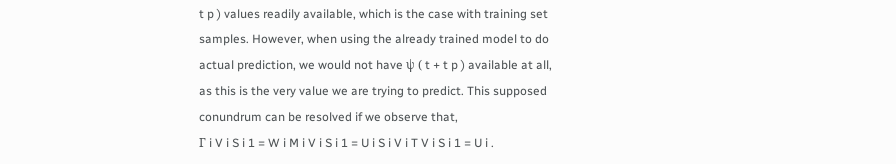t p ) values readily available, which is the case with training set samples. However, when using the already trained model to do actual prediction, we would not have ψ ( t + t p ) available at all, as this is the very value we are trying to predict. This supposed conundrum can be resolved if we observe that,
Γ i V i S i 1 = W i M i V i S i 1 = U i S i V i T V i S i 1 = U i .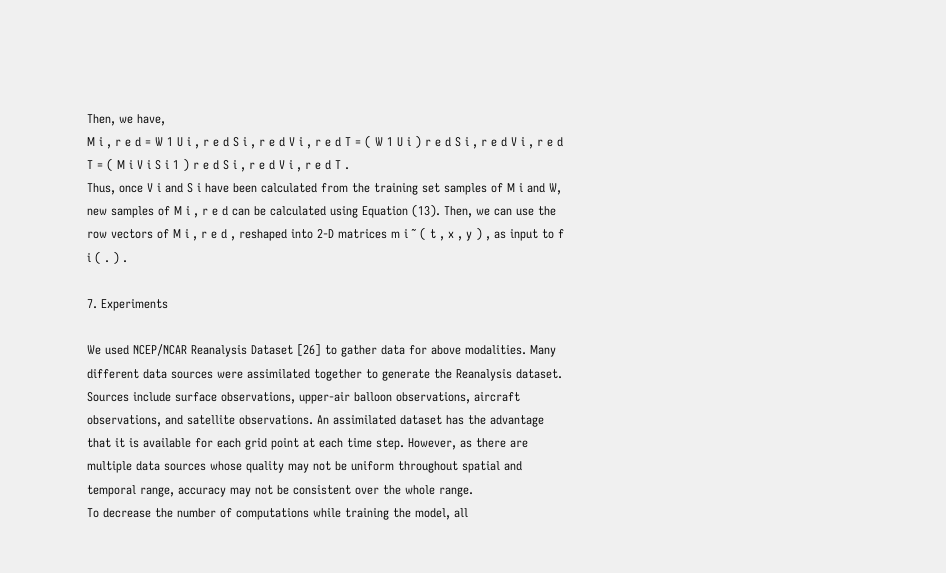Then, we have,
M i , r e d = W 1 U i , r e d S i , r e d V i , r e d T = ( W 1 U i ) r e d S i , r e d V i , r e d T = ( M i V i S i 1 ) r e d S i , r e d V i , r e d T .
Thus, once V i and S i have been calculated from the training set samples of M i and W, new samples of M i , r e d can be calculated using Equation (13). Then, we can use the row vectors of M i , r e d , reshaped into 2-D matrices m i ˜ ( t , x , y ) , as input to f i ( . ) .

7. Experiments

We used NCEP/NCAR Reanalysis Dataset [26] to gather data for above modalities. Many different data sources were assimilated together to generate the Reanalysis dataset. Sources include surface observations, upper-air balloon observations, aircraft observations, and satellite observations. An assimilated dataset has the advantage that it is available for each grid point at each time step. However, as there are multiple data sources whose quality may not be uniform throughout spatial and temporal range, accuracy may not be consistent over the whole range.
To decrease the number of computations while training the model, all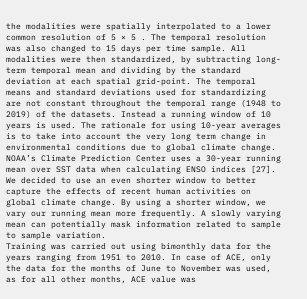the modalities were spatially interpolated to a lower common resolution of 5 × 5 . The temporal resolution was also changed to 15 days per time sample. All modalities were then standardized, by subtracting long-term temporal mean and dividing by the standard deviation at each spatial grid-point. The temporal means and standard deviations used for standardizing are not constant throughout the temporal range (1948 to 2019) of the datasets. Instead a running window of 10 years is used. The rationale for using 10-year averages is to take into account the very long term change in environmental conditions due to global climate change. NOAA’s Climate Prediction Center uses a 30-year running mean over SST data when calculating ENSO indices [27]. We decided to use an even shorter window to better capture the effects of recent human activities on global climate change. By using a shorter window, we vary our running mean more frequently. A slowly varying mean can potentially mask information related to sample to sample variation.
Training was carried out using bimonthly data for the years ranging from 1951 to 2010. In case of ACE, only the data for the months of June to November was used, as for all other months, ACE value was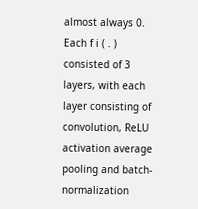almost always 0. Each f i ( . ) consisted of 3 layers, with each layer consisting of convolution, ReLU activation average pooling and batch-normalization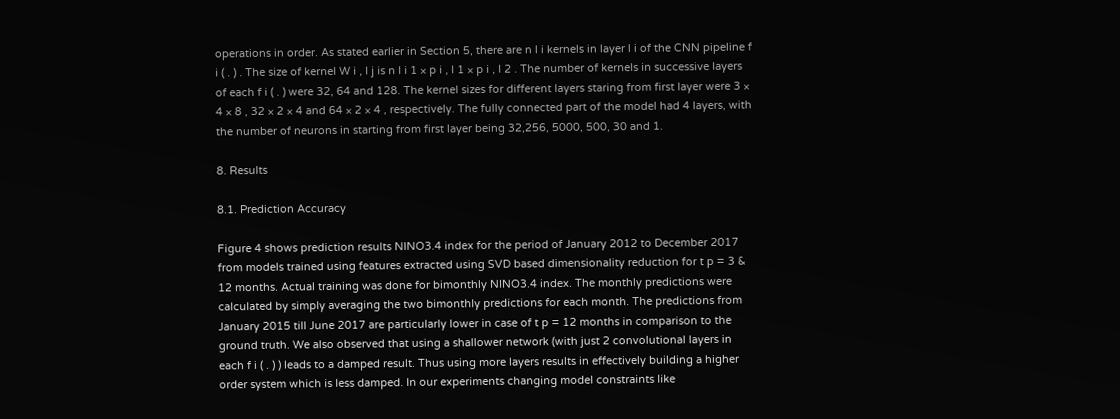operations in order. As stated earlier in Section 5, there are n l i kernels in layer l i of the CNN pipeline f i ( . ) . The size of kernel W i , l j is n l i 1 × p i , l 1 × p i , l 2 . The number of kernels in successive layers of each f i ( . ) were 32, 64 and 128. The kernel sizes for different layers staring from first layer were 3 × 4 × 8 , 32 × 2 × 4 and 64 × 2 × 4 , respectively. The fully connected part of the model had 4 layers, with the number of neurons in starting from first layer being 32,256, 5000, 500, 30 and 1.

8. Results

8.1. Prediction Accuracy

Figure 4 shows prediction results NINO3.4 index for the period of January 2012 to December 2017 from models trained using features extracted using SVD based dimensionality reduction for t p = 3 & 12 months. Actual training was done for bimonthly NINO3.4 index. The monthly predictions were calculated by simply averaging the two bimonthly predictions for each month. The predictions from January 2015 till June 2017 are particularly lower in case of t p = 12 months in comparison to the ground truth. We also observed that using a shallower network (with just 2 convolutional layers in each f i ( . ) ) leads to a damped result. Thus using more layers results in effectively building a higher order system which is less damped. In our experiments changing model constraints like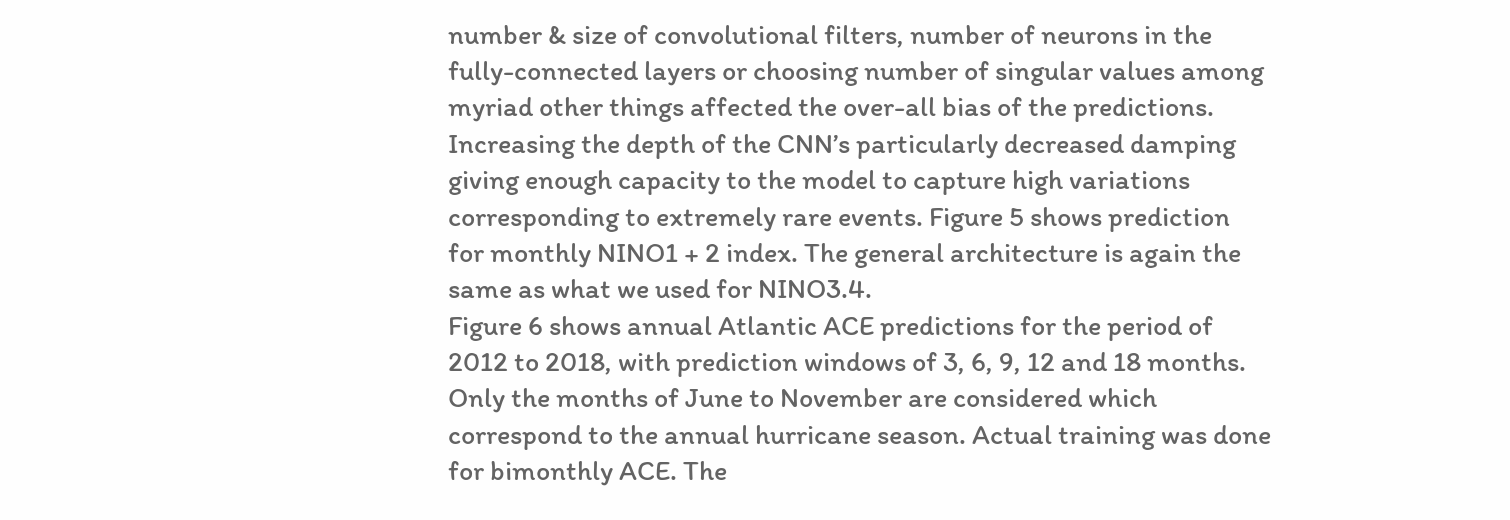number & size of convolutional filters, number of neurons in the fully-connected layers or choosing number of singular values among myriad other things affected the over-all bias of the predictions. Increasing the depth of the CNN’s particularly decreased damping giving enough capacity to the model to capture high variations corresponding to extremely rare events. Figure 5 shows prediction for monthly NINO1 + 2 index. The general architecture is again the same as what we used for NINO3.4.
Figure 6 shows annual Atlantic ACE predictions for the period of 2012 to 2018, with prediction windows of 3, 6, 9, 12 and 18 months. Only the months of June to November are considered which correspond to the annual hurricane season. Actual training was done for bimonthly ACE. The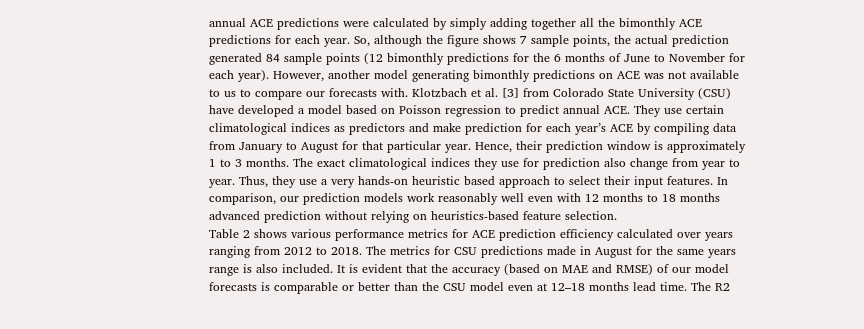annual ACE predictions were calculated by simply adding together all the bimonthly ACE predictions for each year. So, although the figure shows 7 sample points, the actual prediction generated 84 sample points (12 bimonthly predictions for the 6 months of June to November for each year). However, another model generating bimonthly predictions on ACE was not available to us to compare our forecasts with. Klotzbach et al. [3] from Colorado State University (CSU) have developed a model based on Poisson regression to predict annual ACE. They use certain climatological indices as predictors and make prediction for each year’s ACE by compiling data from January to August for that particular year. Hence, their prediction window is approximately 1 to 3 months. The exact climatological indices they use for prediction also change from year to year. Thus, they use a very hands-on heuristic based approach to select their input features. In comparison, our prediction models work reasonably well even with 12 months to 18 months advanced prediction without relying on heuristics-based feature selection.
Table 2 shows various performance metrics for ACE prediction efficiency calculated over years ranging from 2012 to 2018. The metrics for CSU predictions made in August for the same years range is also included. It is evident that the accuracy (based on MAE and RMSE) of our model forecasts is comparable or better than the CSU model even at 12–18 months lead time. The R2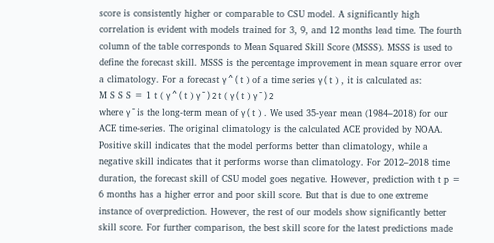score is consistently higher or comparable to CSU model. A significantly high correlation is evident with models trained for 3, 9, and 12 months lead time. The fourth column of the table corresponds to Mean Squared Skill Score (MSSS). MSSS is used to define the forecast skill. MSSS is the percentage improvement in mean square error over a climatology. For a forecast γ ^ ( t ) of a time series γ ( t ) , it is calculated as:
M S S S = 1 t ( γ ^ ( t ) γ ¯ ) 2 t ( γ ( t ) γ ¯ ) 2
where γ ¯ is the long-term mean of γ ( t ) . We used 35-year mean (1984–2018) for our ACE time-series. The original climatology is the calculated ACE provided by NOAA.
Positive skill indicates that the model performs better than climatology, while a negative skill indicates that it performs worse than climatology. For 2012–2018 time duration, the forecast skill of CSU model goes negative. However, prediction with t p = 6 months has a higher error and poor skill score. But that is due to one extreme instance of overprediction. However, the rest of our models show significantly better skill score. For further comparison, the best skill score for the latest predictions made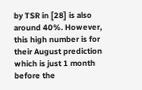by TSR in [28] is also around 40%. However, this high number is for their August prediction which is just 1 month before the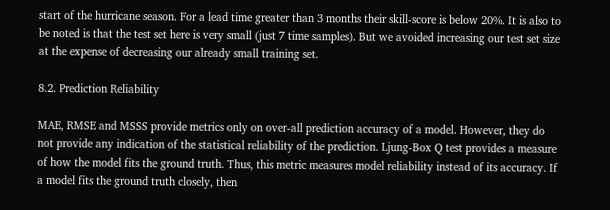start of the hurricane season. For a lead time greater than 3 months their skill-score is below 20%. It is also to be noted is that the test set here is very small (just 7 time samples). But we avoided increasing our test set size at the expense of decreasing our already small training set.

8.2. Prediction Reliability

MAE, RMSE and MSSS provide metrics only on over-all prediction accuracy of a model. However, they do not provide any indication of the statistical reliability of the prediction. Ljung-Box Q test provides a measure of how the model fits the ground truth. Thus, this metric measures model reliability instead of its accuracy. If a model fits the ground truth closely, then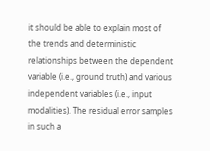it should be able to explain most of the trends and deterministic relationships between the dependent variable (i.e., ground truth) and various independent variables (i.e., input modalities). The residual error samples in such a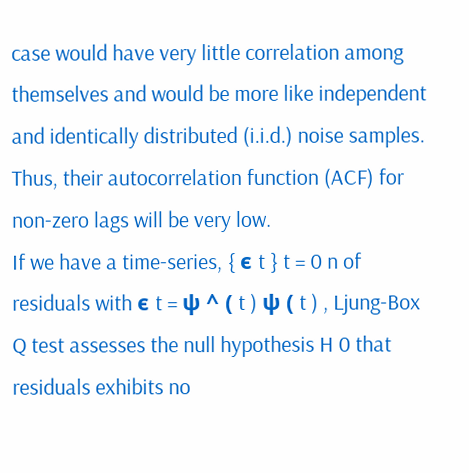case would have very little correlation among themselves and would be more like independent and identically distributed (i.i.d.) noise samples. Thus, their autocorrelation function (ACF) for non-zero lags will be very low.
If we have a time-series, { ϵ t } t = 0 n of residuals with ϵ t = ψ ^ ( t ) ψ ( t ) , Ljung-Box Q test assesses the null hypothesis H 0 that residuals exhibits no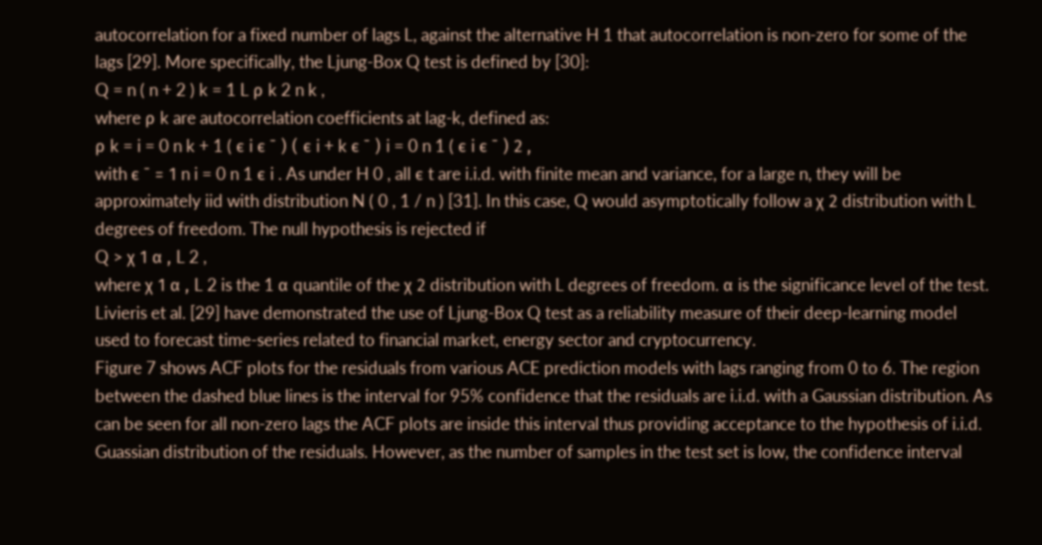autocorrelation for a fixed number of lags L, against the alternative H 1 that autocorrelation is non-zero for some of the lags [29]. More specifically, the Ljung-Box Q test is defined by [30]:
Q = n ( n + 2 ) k = 1 L ρ k 2 n k ,
where ρ k are autocorrelation coefficients at lag-k, defined as:
ρ k = i = 0 n k + 1 ( ϵ i ϵ ¯ ) ( ϵ i + k ϵ ¯ ) i = 0 n 1 ( ϵ i ϵ ¯ ) 2 ,
with ϵ ¯ = 1 n i = 0 n 1 ϵ i . As under H 0 , all ϵ t are i.i.d. with finite mean and variance, for a large n, they will be approximately iid with distribution N ( 0 , 1 / n ) [31]. In this case, Q would asymptotically follow a χ 2 distribution with L degrees of freedom. The null hypothesis is rejected if
Q > χ 1 α , L 2 ,
where χ 1 α , L 2 is the 1 α quantile of the χ 2 distribution with L degrees of freedom. α is the significance level of the test. Livieris et al. [29] have demonstrated the use of Ljung-Box Q test as a reliability measure of their deep-learning model used to forecast time-series related to financial market, energy sector and cryptocurrency.
Figure 7 shows ACF plots for the residuals from various ACE prediction models with lags ranging from 0 to 6. The region between the dashed blue lines is the interval for 95% confidence that the residuals are i.i.d. with a Gaussian distribution. As can be seen for all non-zero lags the ACF plots are inside this interval thus providing acceptance to the hypothesis of i.i.d. Guassian distribution of the residuals. However, as the number of samples in the test set is low, the confidence interval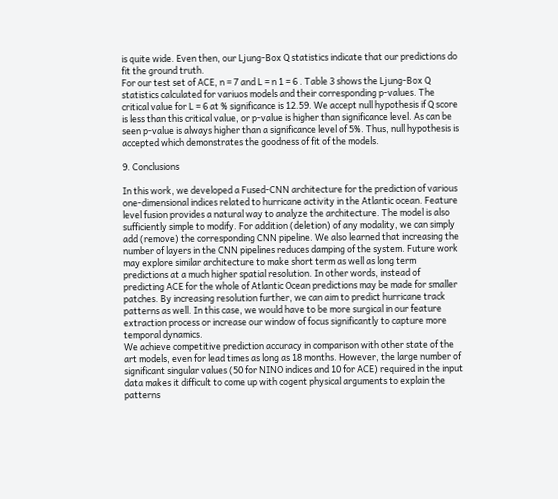is quite wide. Even then, our Ljung-Box Q statistics indicate that our predictions do fit the ground truth.
For our test set of ACE, n = 7 and L = n 1 = 6 . Table 3 shows the Ljung-Box Q statistics calculated for variuos models and their corresponding p-values. The critical value for L = 6 at % significance is 12.59. We accept null hypothesis if Q score is less than this critical value, or p-value is higher than significance level. As can be seen p-value is always higher than a significance level of 5%. Thus, null hypothesis is accepted which demonstrates the goodness of fit of the models.

9. Conclusions

In this work, we developed a Fused-CNN architecture for the prediction of various one-dimensional indices related to hurricane activity in the Atlantic ocean. Feature level fusion provides a natural way to analyze the architecture. The model is also sufficiently simple to modify. For addition (deletion) of any modality, we can simply add (remove) the corresponding CNN pipeline. We also learned that increasing the number of layers in the CNN pipelines reduces damping of the system. Future work may explore similar architecture to make short term as well as long term predictions at a much higher spatial resolution. In other words, instead of predicting ACE for the whole of Atlantic Ocean predictions may be made for smaller patches. By increasing resolution further, we can aim to predict hurricane track patterns as well. In this case, we would have to be more surgical in our feature extraction process or increase our window of focus significantly to capture more temporal dynamics.
We achieve competitive prediction accuracy in comparison with other state of the art models, even for lead times as long as 18 months. However, the large number of significant singular values (50 for NINO indices and 10 for ACE) required in the input data makes it difficult to come up with cogent physical arguments to explain the patterns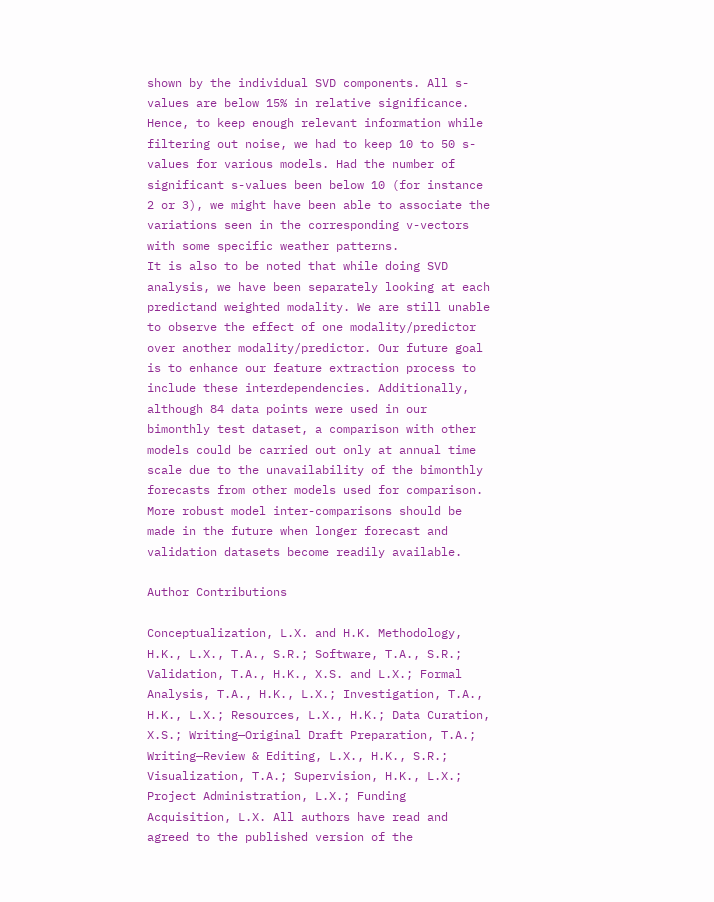shown by the individual SVD components. All s-values are below 15% in relative significance. Hence, to keep enough relevant information while filtering out noise, we had to keep 10 to 50 s-values for various models. Had the number of significant s-values been below 10 (for instance 2 or 3), we might have been able to associate the variations seen in the corresponding v-vectors with some specific weather patterns.
It is also to be noted that while doing SVD analysis, we have been separately looking at each predictand weighted modality. We are still unable to observe the effect of one modality/predictor over another modality/predictor. Our future goal is to enhance our feature extraction process to include these interdependencies. Additionally, although 84 data points were used in our bimonthly test dataset, a comparison with other models could be carried out only at annual time scale due to the unavailability of the bimonthly forecasts from other models used for comparison. More robust model inter-comparisons should be made in the future when longer forecast and validation datasets become readily available.

Author Contributions

Conceptualization, L.X. and H.K. Methodology, H.K., L.X., T.A., S.R.; Software, T.A., S.R.; Validation, T.A., H.K., X.S. and L.X.; Formal Analysis, T.A., H.K., L.X.; Investigation, T.A., H.K., L.X.; Resources, L.X., H.K.; Data Curation, X.S.; Writing—Original Draft Preparation, T.A.; Writing—Review & Editing, L.X., H.K., S.R.; Visualization, T.A.; Supervision, H.K., L.X.; Project Administration, L.X.; Funding Acquisition, L.X. All authors have read and agreed to the published version of the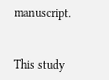manuscript.


This study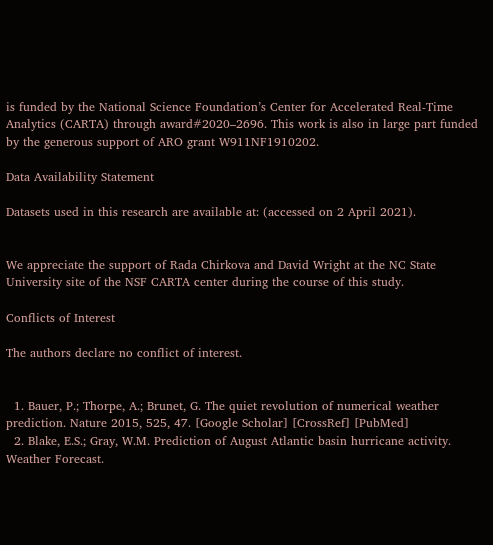is funded by the National Science Foundation’s Center for Accelerated Real-Time Analytics (CARTA) through award#2020–2696. This work is also in large part funded by the generous support of ARO grant W911NF1910202.

Data Availability Statement

Datasets used in this research are available at: (accessed on 2 April 2021).


We appreciate the support of Rada Chirkova and David Wright at the NC State University site of the NSF CARTA center during the course of this study.

Conflicts of Interest

The authors declare no conflict of interest.


  1. Bauer, P.; Thorpe, A.; Brunet, G. The quiet revolution of numerical weather prediction. Nature 2015, 525, 47. [Google Scholar] [CrossRef] [PubMed]
  2. Blake, E.S.; Gray, W.M. Prediction of August Atlantic basin hurricane activity. Weather Forecast.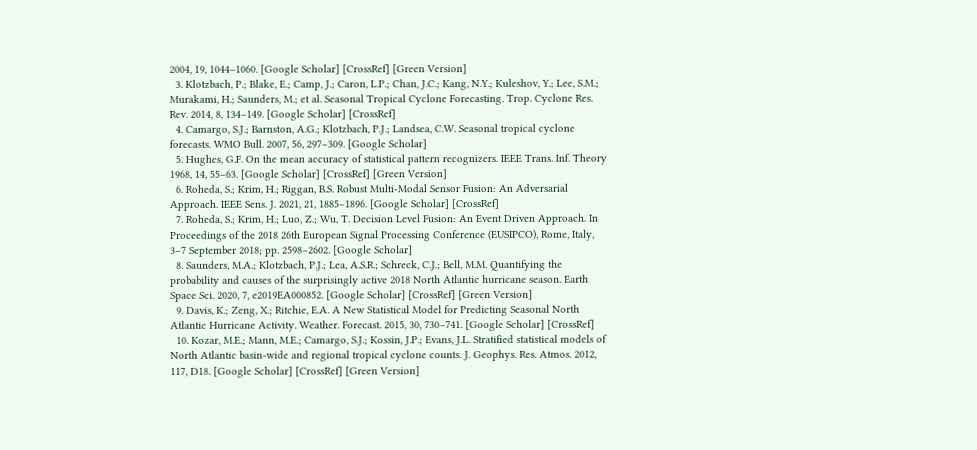2004, 19, 1044–1060. [Google Scholar] [CrossRef] [Green Version]
  3. Klotzbach, P.; Blake, E.; Camp, J.; Caron, L.P.; Chan, J.C.; Kang, N.Y.; Kuleshov, Y.; Lee, S.M.; Murakami, H.; Saunders, M.; et al. Seasonal Tropical Cyclone Forecasting. Trop. Cyclone Res. Rev. 2014, 8, 134–149. [Google Scholar] [CrossRef]
  4. Camargo, S.J.; Barnston, A.G.; Klotzbach, P.J.; Landsea, C.W. Seasonal tropical cyclone forecasts. WMO Bull. 2007, 56, 297–309. [Google Scholar]
  5. Hughes, G.F. On the mean accuracy of statistical pattern recognizers. IEEE Trans. Inf. Theory 1968, 14, 55–63. [Google Scholar] [CrossRef] [Green Version]
  6. Roheda, S.; Krim, H.; Riggan, B.S. Robust Multi-Modal Sensor Fusion: An Adversarial Approach. IEEE Sens. J. 2021, 21, 1885–1896. [Google Scholar] [CrossRef]
  7. Roheda, S.; Krim, H.; Luo, Z.; Wu, T. Decision Level Fusion: An Event Driven Approach. In Proceedings of the 2018 26th European Signal Processing Conference (EUSIPCO), Rome, Italy, 3–7 September 2018; pp. 2598–2602. [Google Scholar]
  8. Saunders, M.A.; Klotzbach, P.J.; Lea, A.S.R.; Schreck, C.J.; Bell, M.M. Quantifying the probability and causes of the surprisingly active 2018 North Atlantic hurricane season. Earth Space Sci. 2020, 7, e2019EA000852. [Google Scholar] [CrossRef] [Green Version]
  9. Davis, K.; Zeng, X.; Ritchie, E.A. A New Statistical Model for Predicting Seasonal North Atlantic Hurricane Activity. Weather. Forecast. 2015, 30, 730–741. [Google Scholar] [CrossRef]
  10. Kozar, M.E.; Mann, M.E.; Camargo, S.J.; Kossin, J.P.; Evans, J.L. Stratified statistical models of North Atlantic basin-wide and regional tropical cyclone counts. J. Geophys. Res. Atmos. 2012, 117, D18. [Google Scholar] [CrossRef] [Green Version]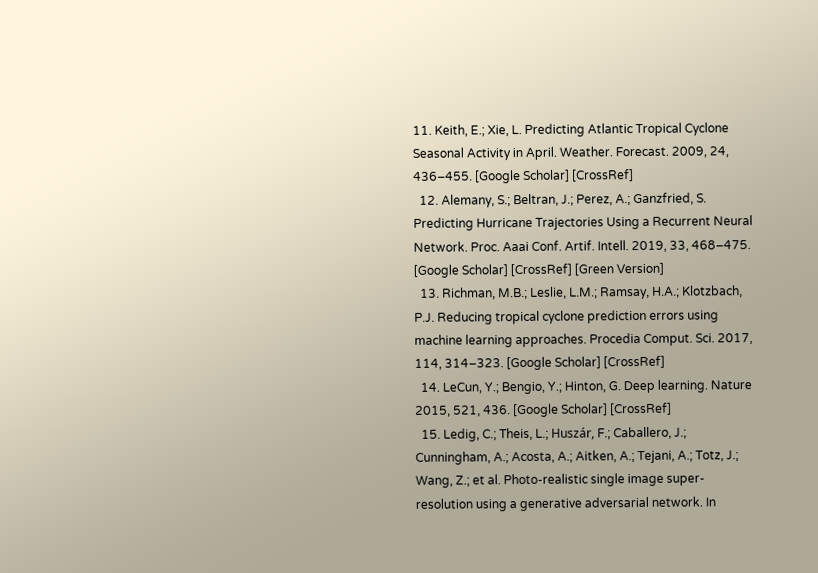11. Keith, E.; Xie, L. Predicting Atlantic Tropical Cyclone Seasonal Activity in April. Weather. Forecast. 2009, 24, 436–455. [Google Scholar] [CrossRef]
  12. Alemany, S.; Beltran, J.; Perez, A.; Ganzfried, S. Predicting Hurricane Trajectories Using a Recurrent Neural Network. Proc. Aaai Conf. Artif. Intell. 2019, 33, 468–475. [Google Scholar] [CrossRef] [Green Version]
  13. Richman, M.B.; Leslie, L.M.; Ramsay, H.A.; Klotzbach, P.J. Reducing tropical cyclone prediction errors using machine learning approaches. Procedia Comput. Sci. 2017, 114, 314–323. [Google Scholar] [CrossRef]
  14. LeCun, Y.; Bengio, Y.; Hinton, G. Deep learning. Nature 2015, 521, 436. [Google Scholar] [CrossRef]
  15. Ledig, C.; Theis, L.; Huszár, F.; Caballero, J.; Cunningham, A.; Acosta, A.; Aitken, A.; Tejani, A.; Totz, J.; Wang, Z.; et al. Photo-realistic single image super-resolution using a generative adversarial network. In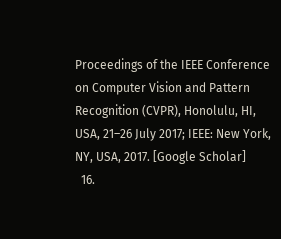Proceedings of the IEEE Conference on Computer Vision and Pattern Recognition (CVPR), Honolulu, HI, USA, 21–26 July 2017; IEEE: New York, NY, USA, 2017. [Google Scholar]
  16.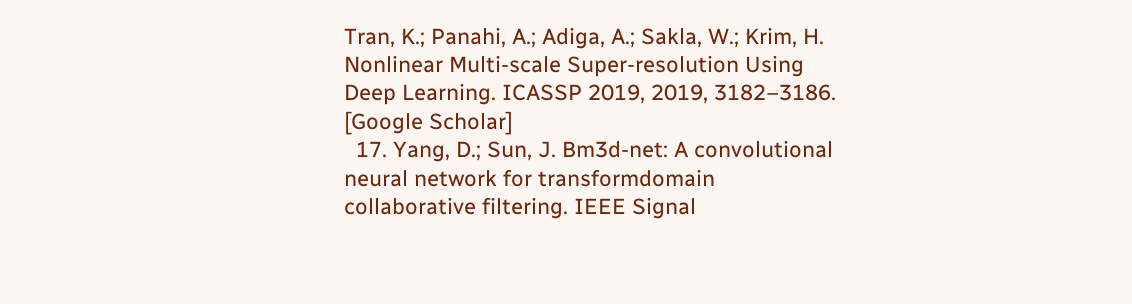Tran, K.; Panahi, A.; Adiga, A.; Sakla, W.; Krim, H. Nonlinear Multi-scale Super-resolution Using Deep Learning. ICASSP 2019, 2019, 3182–3186. [Google Scholar]
  17. Yang, D.; Sun, J. Bm3d-net: A convolutional neural network for transformdomain collaborative filtering. IEEE Signal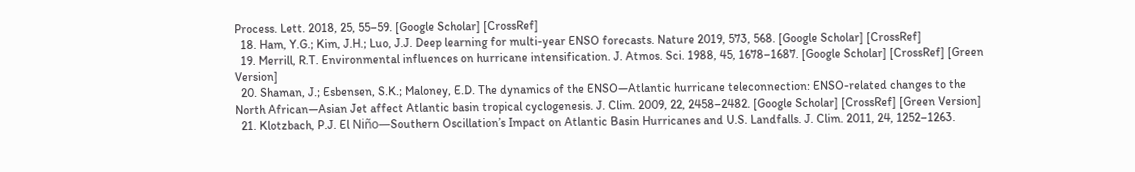Process. Lett. 2018, 25, 55–59. [Google Scholar] [CrossRef]
  18. Ham, Y.G.; Kim, J.H.; Luo, J.J. Deep learning for multi-year ENSO forecasts. Nature 2019, 573, 568. [Google Scholar] [CrossRef]
  19. Merrill, R.T. Environmental influences on hurricane intensification. J. Atmos. Sci. 1988, 45, 1678–1687. [Google Scholar] [CrossRef] [Green Version]
  20. Shaman, J.; Esbensen, S.K.; Maloney, E.D. The dynamics of the ENSO—Atlantic hurricane teleconnection: ENSO-related changes to the North African—Asian Jet affect Atlantic basin tropical cyclogenesis. J. Clim. 2009, 22, 2458–2482. [Google Scholar] [CrossRef] [Green Version]
  21. Klotzbach, P.J. El Niño—Southern Oscillation’s Impact on Atlantic Basin Hurricanes and U.S. Landfalls. J. Clim. 2011, 24, 1252–1263.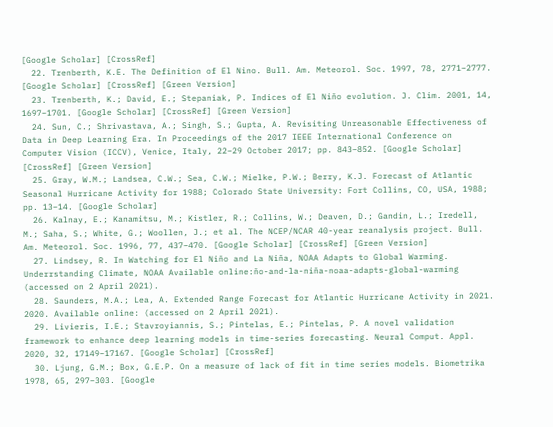[Google Scholar] [CrossRef]
  22. Trenberth, K.E. The Definition of El Nino. Bull. Am. Meteorol. Soc. 1997, 78, 2771–2777. [Google Scholar] [CrossRef] [Green Version]
  23. Trenberth, K.; David, E.; Stepaniak, P. Indices of El Niño evolution. J. Clim. 2001, 14, 1697–1701. [Google Scholar] [CrossRef] [Green Version]
  24. Sun, C.; Shrivastava, A.; Singh, S.; Gupta, A. Revisiting Unreasonable Effectiveness of Data in Deep Learning Era. In Proceedings of the 2017 IEEE International Conference on Computer Vision (ICCV), Venice, Italy, 22–29 October 2017; pp. 843–852. [Google Scholar] [CrossRef] [Green Version]
  25. Gray, W.M.; Landsea, C.W.; Sea, C.W.; Mielke, P.W.; Berry, K.J. Forecast of Atlantic Seasonal Hurricane Activity for 1988; Colorado State University: Fort Collins, CO, USA, 1988; pp. 13–14. [Google Scholar]
  26. Kalnay, E.; Kanamitsu, M.; Kistler, R.; Collins, W.; Deaven, D.; Gandin, L.; Iredell, M.; Saha, S.; White, G.; Woollen, J.; et al. The NCEP/NCAR 40-year reanalysis project. Bull. Am. Meteorol. Soc. 1996, 77, 437–470. [Google Scholar] [CrossRef] [Green Version]
  27. Lindsey, R. In Watching for El Niño and La Niña, NOAA Adapts to Global Warming. Underrstanding Climate, NOAA Available online:ño-and-la-niña-noaa-adapts-global-warming (accessed on 2 April 2021).
  28. Saunders, M.A.; Lea, A. Extended Range Forecast for Atlantic Hurricane Activity in 2021. 2020. Available online: (accessed on 2 April 2021).
  29. Livieris, I.E.; Stavroyiannis, S.; Pintelas, E.; Pintelas, P. A novel validation framework to enhance deep learning models in time-series forecasting. Neural Comput. Appl. 2020, 32, 17149–17167. [Google Scholar] [CrossRef]
  30. Ljung, G.M.; Box, G.E.P. On a measure of lack of fit in time series models. Biometrika 1978, 65, 297–303. [Google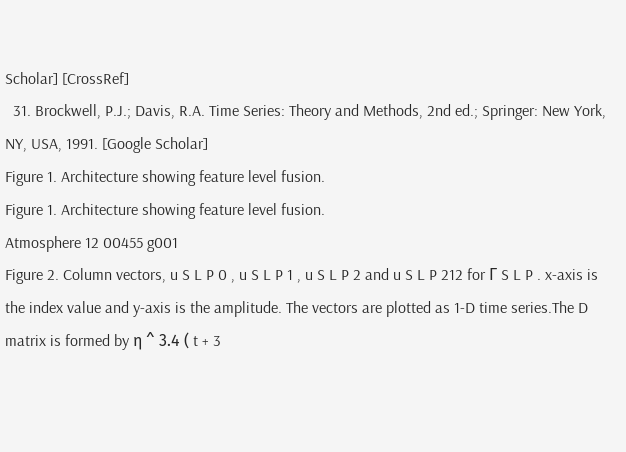Scholar] [CrossRef]
  31. Brockwell, P.J.; Davis, R.A. Time Series: Theory and Methods, 2nd ed.; Springer: New York, NY, USA, 1991. [Google Scholar]
Figure 1. Architecture showing feature level fusion.
Figure 1. Architecture showing feature level fusion.
Atmosphere 12 00455 g001
Figure 2. Column vectors, u S L P 0 , u S L P 1 , u S L P 2 and u S L P 212 for Γ S L P . x-axis is the index value and y-axis is the amplitude. The vectors are plotted as 1-D time series.The D matrix is formed by η ^ 3.4 ( t + 3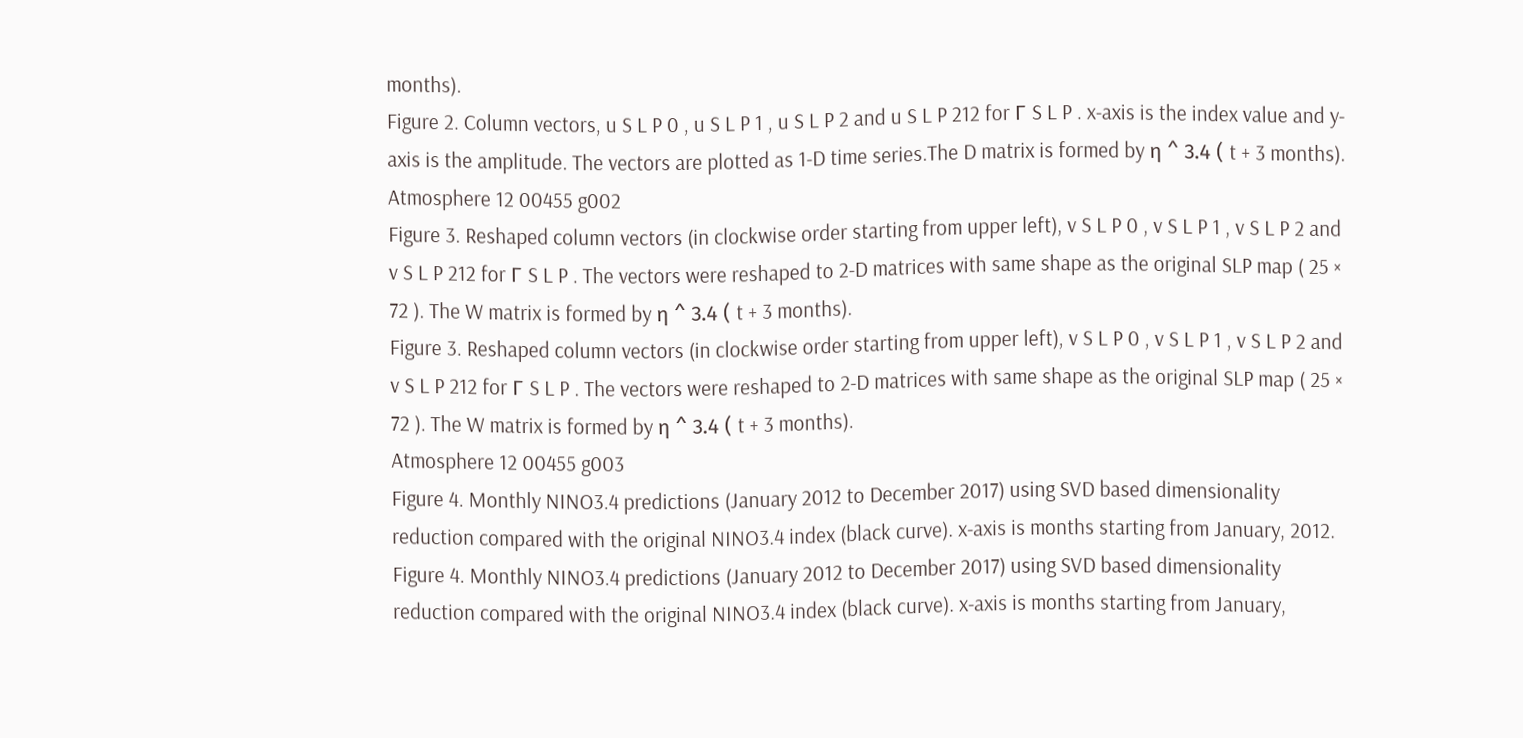months).
Figure 2. Column vectors, u S L P 0 , u S L P 1 , u S L P 2 and u S L P 212 for Γ S L P . x-axis is the index value and y-axis is the amplitude. The vectors are plotted as 1-D time series.The D matrix is formed by η ^ 3.4 ( t + 3 months).
Atmosphere 12 00455 g002
Figure 3. Reshaped column vectors (in clockwise order starting from upper left), v S L P 0 , v S L P 1 , v S L P 2 and v S L P 212 for Γ S L P . The vectors were reshaped to 2-D matrices with same shape as the original SLP map ( 25 × 72 ). The W matrix is formed by η ^ 3.4 ( t + 3 months).
Figure 3. Reshaped column vectors (in clockwise order starting from upper left), v S L P 0 , v S L P 1 , v S L P 2 and v S L P 212 for Γ S L P . The vectors were reshaped to 2-D matrices with same shape as the original SLP map ( 25 × 72 ). The W matrix is formed by η ^ 3.4 ( t + 3 months).
Atmosphere 12 00455 g003
Figure 4. Monthly NINO3.4 predictions (January 2012 to December 2017) using SVD based dimensionality reduction compared with the original NINO3.4 index (black curve). x-axis is months starting from January, 2012.
Figure 4. Monthly NINO3.4 predictions (January 2012 to December 2017) using SVD based dimensionality reduction compared with the original NINO3.4 index (black curve). x-axis is months starting from January,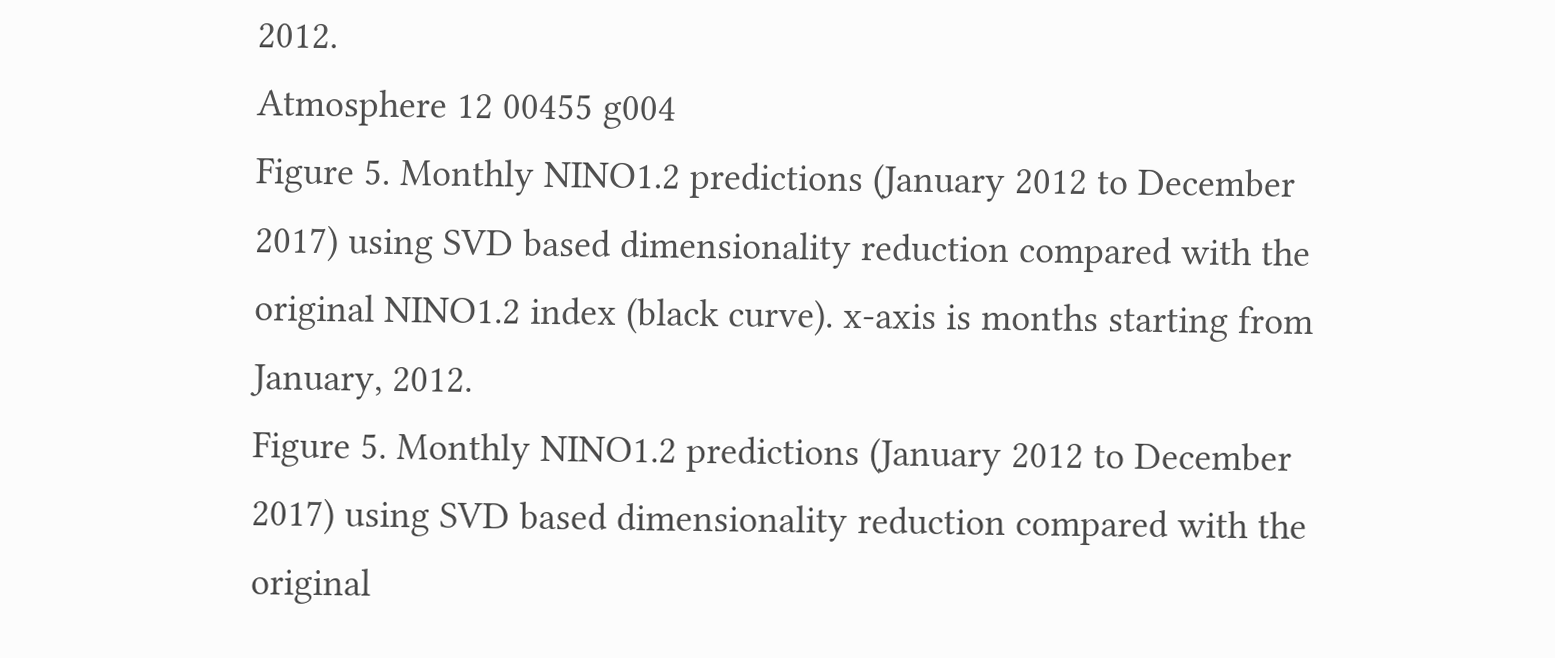2012.
Atmosphere 12 00455 g004
Figure 5. Monthly NINO1.2 predictions (January 2012 to December 2017) using SVD based dimensionality reduction compared with the original NINO1.2 index (black curve). x-axis is months starting from January, 2012.
Figure 5. Monthly NINO1.2 predictions (January 2012 to December 2017) using SVD based dimensionality reduction compared with the original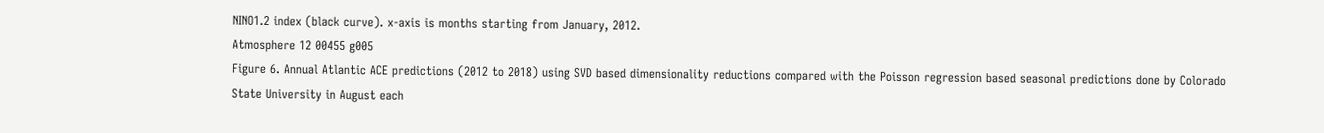NINO1.2 index (black curve). x-axis is months starting from January, 2012.
Atmosphere 12 00455 g005
Figure 6. Annual Atlantic ACE predictions (2012 to 2018) using SVD based dimensionality reductions compared with the Poisson regression based seasonal predictions done by Colorado State University in August each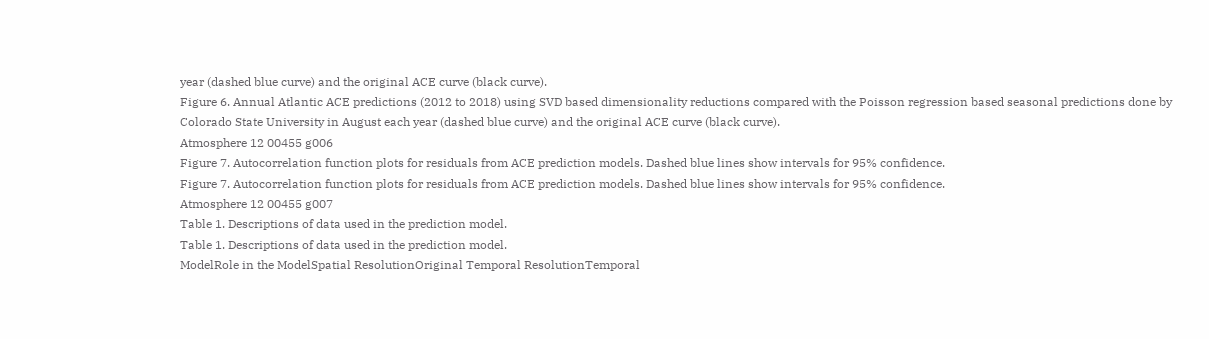year (dashed blue curve) and the original ACE curve (black curve).
Figure 6. Annual Atlantic ACE predictions (2012 to 2018) using SVD based dimensionality reductions compared with the Poisson regression based seasonal predictions done by Colorado State University in August each year (dashed blue curve) and the original ACE curve (black curve).
Atmosphere 12 00455 g006
Figure 7. Autocorrelation function plots for residuals from ACE prediction models. Dashed blue lines show intervals for 95% confidence.
Figure 7. Autocorrelation function plots for residuals from ACE prediction models. Dashed blue lines show intervals for 95% confidence.
Atmosphere 12 00455 g007
Table 1. Descriptions of data used in the prediction model.
Table 1. Descriptions of data used in the prediction model.
ModelRole in the ModelSpatial ResolutionOriginal Temporal ResolutionTemporal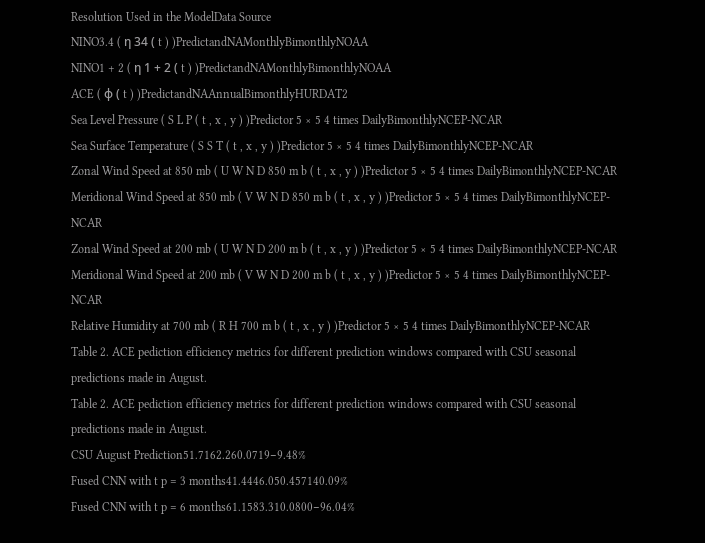Resolution Used in the ModelData Source
NINO3.4 ( η 34 ( t ) )PredictandNAMonthlyBimonthlyNOAA
NINO1 + 2 ( η 1 + 2 ( t ) )PredictandNAMonthlyBimonthlyNOAA
ACE ( ϕ ( t ) )PredictandNAAnnualBimonthlyHURDAT2
Sea Level Pressure ( S L P ( t , x , y ) )Predictor 5 × 5 4 times DailyBimonthlyNCEP-NCAR
Sea Surface Temperature ( S S T ( t , x , y ) )Predictor 5 × 5 4 times DailyBimonthlyNCEP-NCAR
Zonal Wind Speed at 850 mb ( U W N D 850 m b ( t , x , y ) )Predictor 5 × 5 4 times DailyBimonthlyNCEP-NCAR
Meridional Wind Speed at 850 mb ( V W N D 850 m b ( t , x , y ) )Predictor 5 × 5 4 times DailyBimonthlyNCEP-NCAR
Zonal Wind Speed at 200 mb ( U W N D 200 m b ( t , x , y ) )Predictor 5 × 5 4 times DailyBimonthlyNCEP-NCAR
Meridional Wind Speed at 200 mb ( V W N D 200 m b ( t , x , y ) )Predictor 5 × 5 4 times DailyBimonthlyNCEP-NCAR
Relative Humidity at 700 mb ( R H 700 m b ( t , x , y ) )Predictor 5 × 5 4 times DailyBimonthlyNCEP-NCAR
Table 2. ACE pediction efficiency metrics for different prediction windows compared with CSU seasonal predictions made in August.
Table 2. ACE pediction efficiency metrics for different prediction windows compared with CSU seasonal predictions made in August.
CSU August Prediction51.7162.260.0719−9.48%
Fused CNN with t p = 3 months41.4446.050.457140.09%
Fused CNN with t p = 6 months61.1583.310.0800−96.04%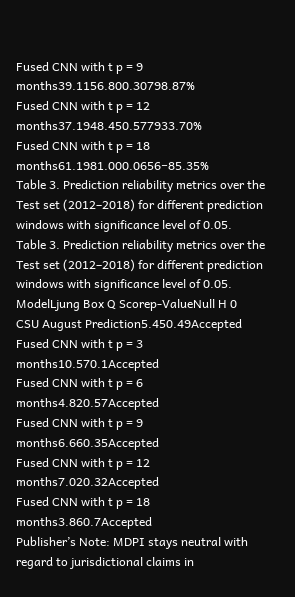Fused CNN with t p = 9 months39.1156.800.30798.87%
Fused CNN with t p = 12 months37.1948.450.577933.70%
Fused CNN with t p = 18 months61.1981.000.0656−85.35%
Table 3. Prediction reliability metrics over the Test set (2012–2018) for different prediction windows with significance level of 0.05.
Table 3. Prediction reliability metrics over the Test set (2012–2018) for different prediction windows with significance level of 0.05.
ModelLjung Box Q Scorep-ValueNull H 0
CSU August Prediction5.450.49Accepted
Fused CNN with t p = 3 months10.570.1Accepted
Fused CNN with t p = 6 months4.820.57Accepted
Fused CNN with t p = 9 months6.660.35Accepted
Fused CNN with t p = 12 months7.020.32Accepted
Fused CNN with t p = 18 months3.860.7Accepted
Publisher’s Note: MDPI stays neutral with regard to jurisdictional claims in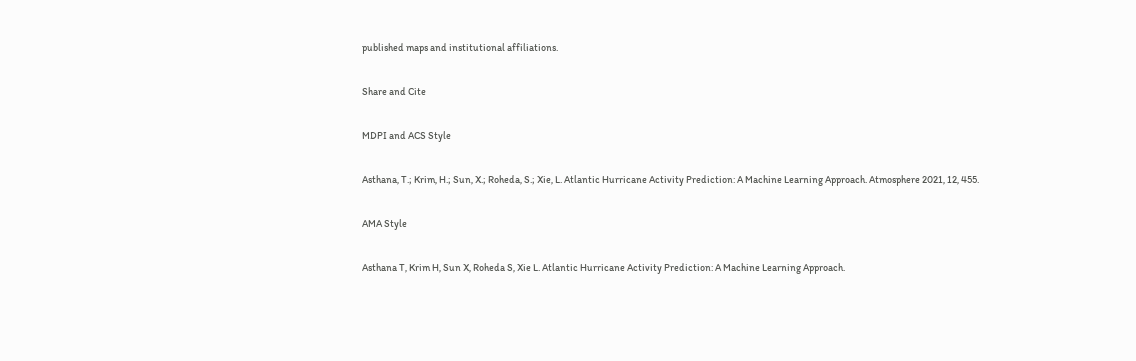published maps and institutional affiliations.

Share and Cite

MDPI and ACS Style

Asthana, T.; Krim, H.; Sun, X.; Roheda, S.; Xie, L. Atlantic Hurricane Activity Prediction: A Machine Learning Approach. Atmosphere 2021, 12, 455.

AMA Style

Asthana T, Krim H, Sun X, Roheda S, Xie L. Atlantic Hurricane Activity Prediction: A Machine Learning Approach.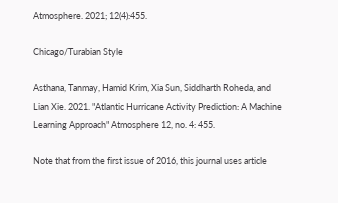Atmosphere. 2021; 12(4):455.

Chicago/Turabian Style

Asthana, Tanmay, Hamid Krim, Xia Sun, Siddharth Roheda, and Lian Xie. 2021. "Atlantic Hurricane Activity Prediction: A Machine Learning Approach" Atmosphere 12, no. 4: 455.

Note that from the first issue of 2016, this journal uses article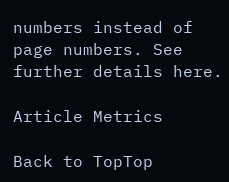numbers instead of page numbers. See further details here.

Article Metrics

Back to TopTop